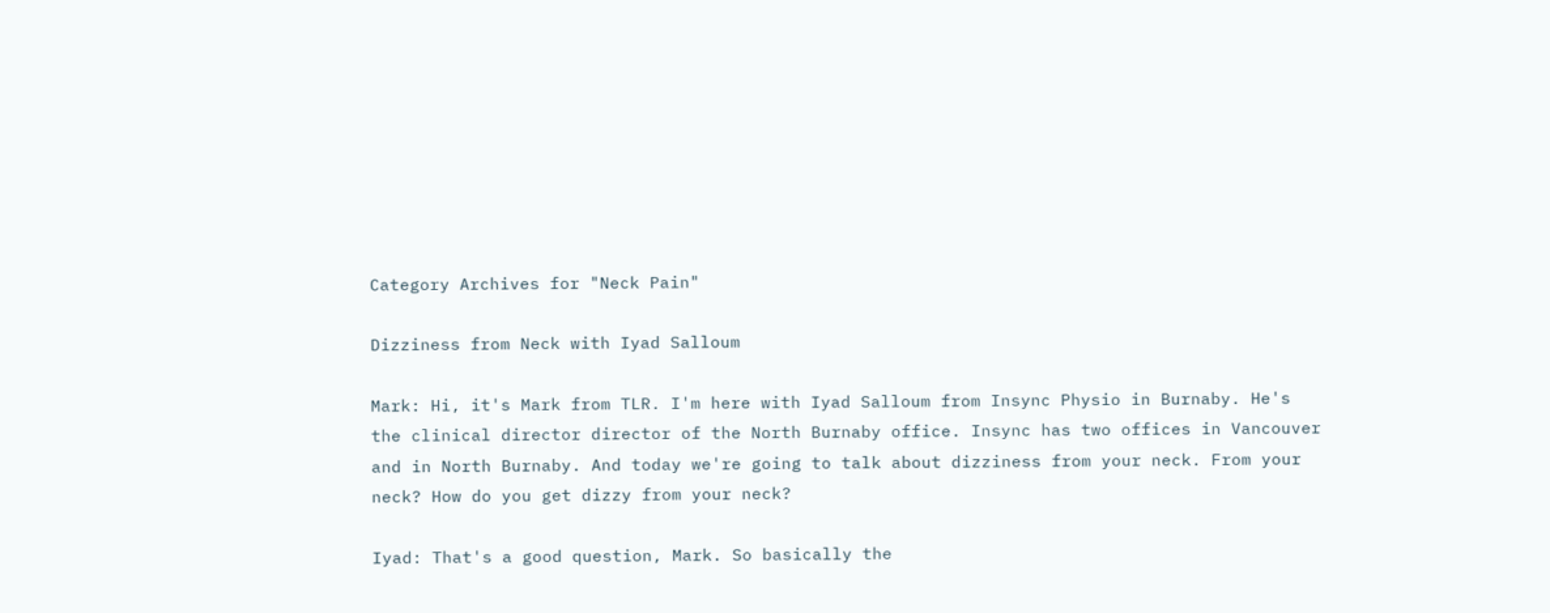Category Archives for "Neck Pain"

Dizziness from Neck with Iyad Salloum

Mark: Hi, it's Mark from TLR. I'm here with Iyad Salloum from Insync Physio in Burnaby. He's the clinical director director of the North Burnaby office. Insync has two offices in Vancouver and in North Burnaby. And today we're going to talk about dizziness from your neck. From your neck? How do you get dizzy from your neck?

Iyad: That's a good question, Mark. So basically the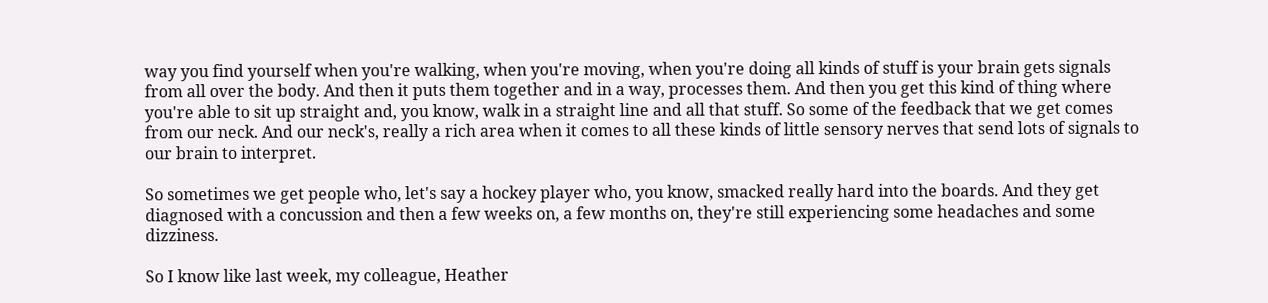way you find yourself when you're walking, when you're moving, when you're doing all kinds of stuff is your brain gets signals from all over the body. And then it puts them together and in a way, processes them. And then you get this kind of thing where you're able to sit up straight and, you know, walk in a straight line and all that stuff. So some of the feedback that we get comes from our neck. And our neck's, really a rich area when it comes to all these kinds of little sensory nerves that send lots of signals to our brain to interpret.

So sometimes we get people who, let's say a hockey player who, you know, smacked really hard into the boards. And they get diagnosed with a concussion and then a few weeks on, a few months on, they're still experiencing some headaches and some dizziness.

So I know like last week, my colleague, Heather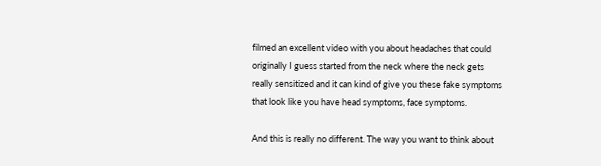filmed an excellent video with you about headaches that could originally I guess started from the neck where the neck gets really sensitized and it can kind of give you these fake symptoms that look like you have head symptoms, face symptoms.

And this is really no different. The way you want to think about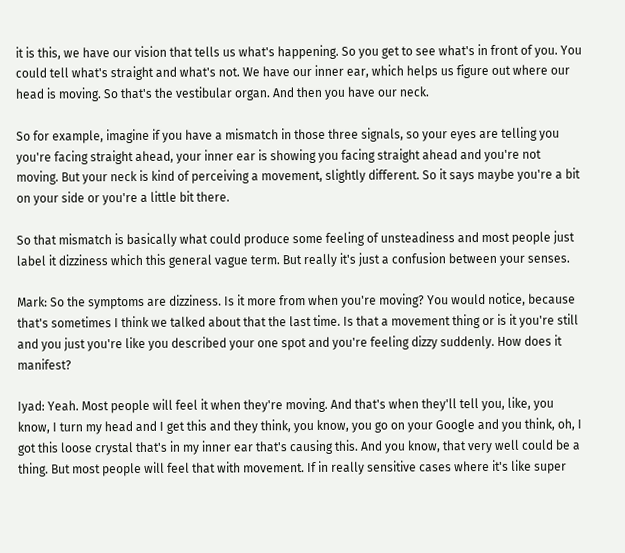it is this, we have our vision that tells us what's happening. So you get to see what's in front of you. You could tell what's straight and what's not. We have our inner ear, which helps us figure out where our head is moving. So that's the vestibular organ. And then you have our neck.

So for example, imagine if you have a mismatch in those three signals, so your eyes are telling you you're facing straight ahead, your inner ear is showing you facing straight ahead and you're not moving. But your neck is kind of perceiving a movement, slightly different. So it says maybe you're a bit on your side or you're a little bit there.

So that mismatch is basically what could produce some feeling of unsteadiness and most people just label it dizziness which this general vague term. But really it's just a confusion between your senses.

Mark: So the symptoms are dizziness. Is it more from when you're moving? You would notice, because that's sometimes I think we talked about that the last time. Is that a movement thing or is it you're still and you just you're like you described your one spot and you're feeling dizzy suddenly. How does it manifest?

Iyad: Yeah. Most people will feel it when they're moving. And that's when they'll tell you, like, you know, I turn my head and I get this and they think, you know, you go on your Google and you think, oh, I got this loose crystal that's in my inner ear that's causing this. And you know, that very well could be a thing. But most people will feel that with movement. If in really sensitive cases where it's like super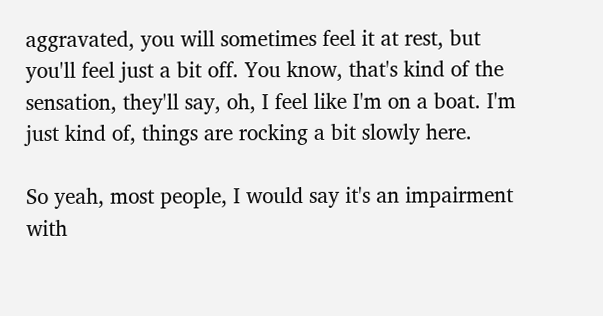aggravated, you will sometimes feel it at rest, but you'll feel just a bit off. You know, that's kind of the sensation, they'll say, oh, I feel like I'm on a boat. I'm just kind of, things are rocking a bit slowly here.

So yeah, most people, I would say it's an impairment with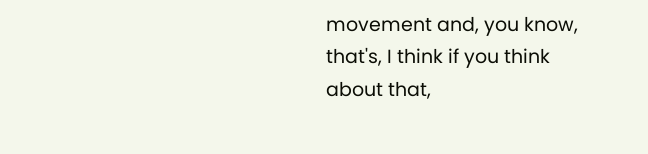movement and, you know, that's, I think if you think about that,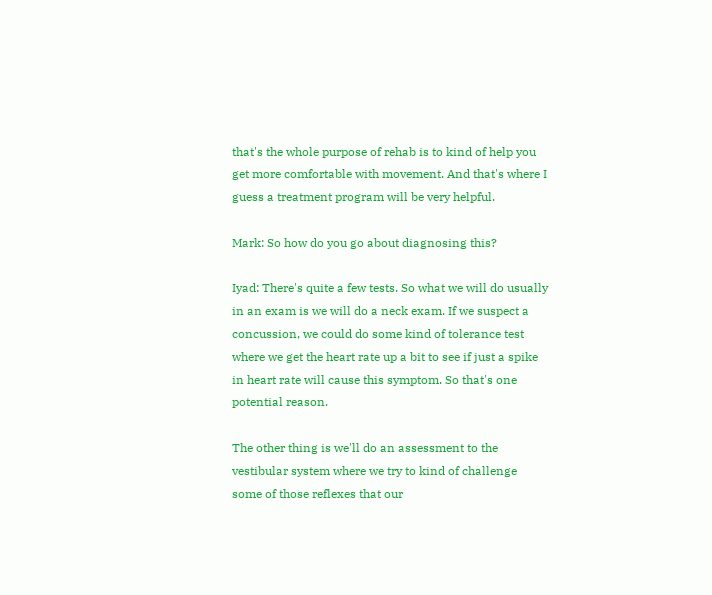that's the whole purpose of rehab is to kind of help you get more comfortable with movement. And that's where I guess a treatment program will be very helpful.

Mark: So how do you go about diagnosing this?

Iyad: There's quite a few tests. So what we will do usually in an exam is we will do a neck exam. If we suspect a concussion, we could do some kind of tolerance test where we get the heart rate up a bit to see if just a spike in heart rate will cause this symptom. So that's one potential reason.

The other thing is we'll do an assessment to the vestibular system where we try to kind of challenge some of those reflexes that our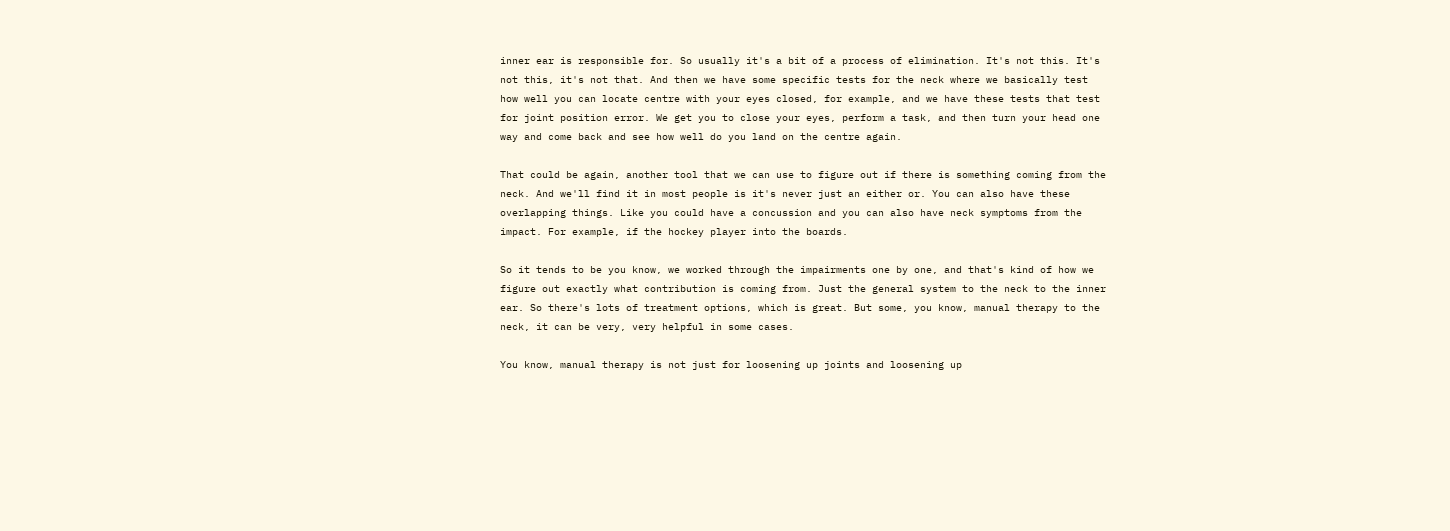inner ear is responsible for. So usually it's a bit of a process of elimination. It's not this. It's not this, it's not that. And then we have some specific tests for the neck where we basically test how well you can locate centre with your eyes closed, for example, and we have these tests that test for joint position error. We get you to close your eyes, perform a task, and then turn your head one way and come back and see how well do you land on the centre again.

That could be again, another tool that we can use to figure out if there is something coming from the neck. And we'll find it in most people is it's never just an either or. You can also have these overlapping things. Like you could have a concussion and you can also have neck symptoms from the impact. For example, if the hockey player into the boards.

So it tends to be you know, we worked through the impairments one by one, and that's kind of how we figure out exactly what contribution is coming from. Just the general system to the neck to the inner ear. So there's lots of treatment options, which is great. But some, you know, manual therapy to the neck, it can be very, very helpful in some cases.

You know, manual therapy is not just for loosening up joints and loosening up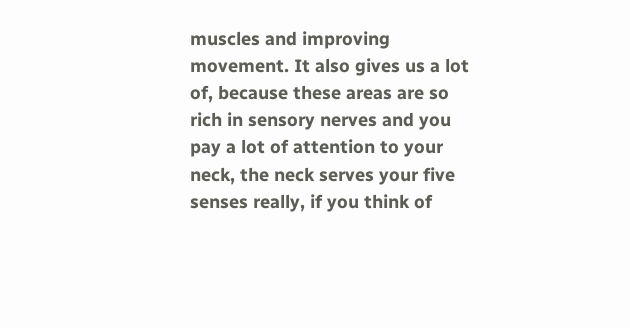muscles and improving movement. It also gives us a lot of, because these areas are so rich in sensory nerves and you pay a lot of attention to your neck, the neck serves your five senses really, if you think of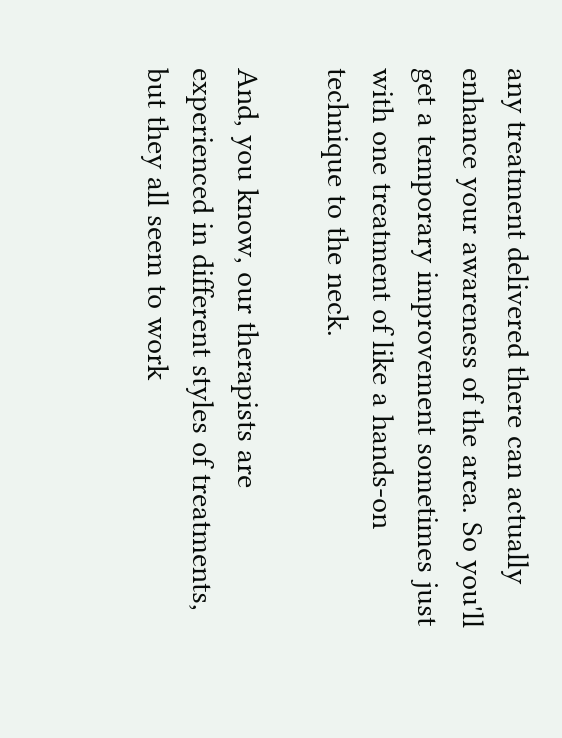any treatment delivered there can actually enhance your awareness of the area. So you'll get a temporary improvement sometimes just with one treatment of like a hands-on technique to the neck.

And, you know, our therapists are experienced in different styles of treatments, but they all seem to work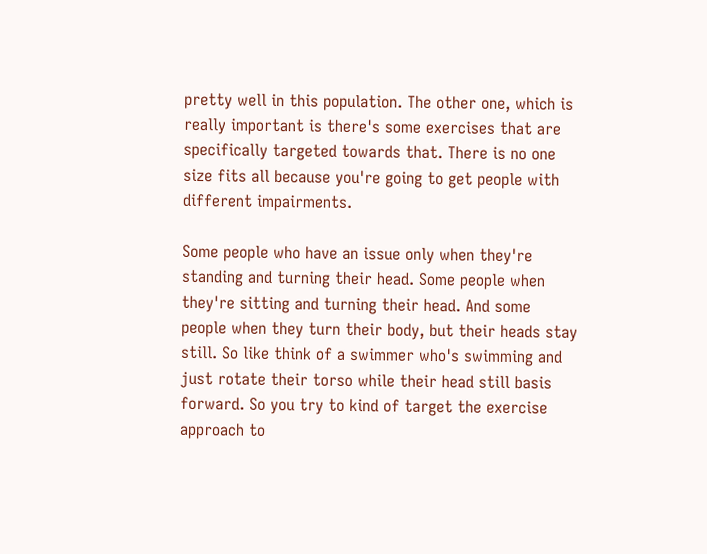pretty well in this population. The other one, which is really important is there's some exercises that are specifically targeted towards that. There is no one size fits all because you're going to get people with different impairments.

Some people who have an issue only when they're standing and turning their head. Some people when they're sitting and turning their head. And some people when they turn their body, but their heads stay still. So like think of a swimmer who's swimming and just rotate their torso while their head still basis forward. So you try to kind of target the exercise approach to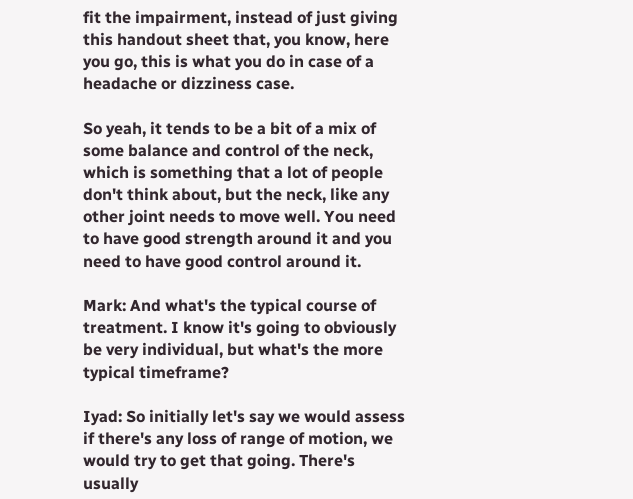fit the impairment, instead of just giving this handout sheet that, you know, here you go, this is what you do in case of a headache or dizziness case.

So yeah, it tends to be a bit of a mix of some balance and control of the neck, which is something that a lot of people don't think about, but the neck, like any other joint needs to move well. You need to have good strength around it and you need to have good control around it.

Mark: And what's the typical course of treatment. I know it's going to obviously be very individual, but what's the more typical timeframe?

Iyad: So initially let's say we would assess if there's any loss of range of motion, we would try to get that going. There's usually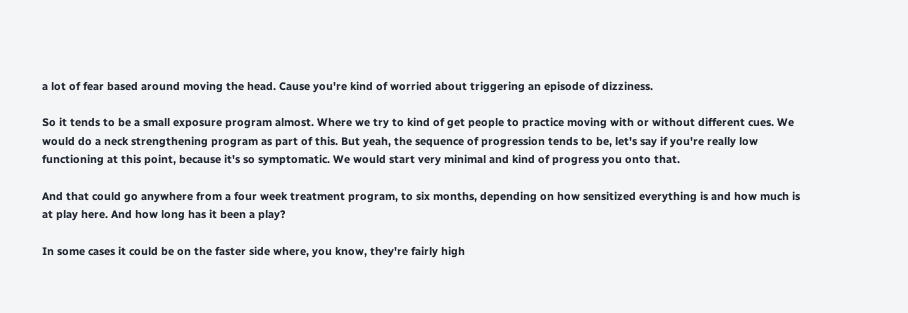a lot of fear based around moving the head. Cause you're kind of worried about triggering an episode of dizziness.

So it tends to be a small exposure program almost. Where we try to kind of get people to practice moving with or without different cues. We would do a neck strengthening program as part of this. But yeah, the sequence of progression tends to be, let's say if you're really low functioning at this point, because it's so symptomatic. We would start very minimal and kind of progress you onto that.

And that could go anywhere from a four week treatment program, to six months, depending on how sensitized everything is and how much is at play here. And how long has it been a play?

In some cases it could be on the faster side where, you know, they're fairly high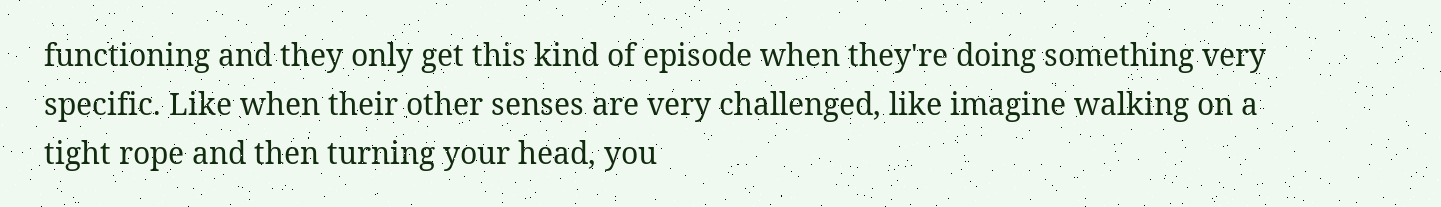functioning and they only get this kind of episode when they're doing something very specific. Like when their other senses are very challenged, like imagine walking on a tight rope and then turning your head, you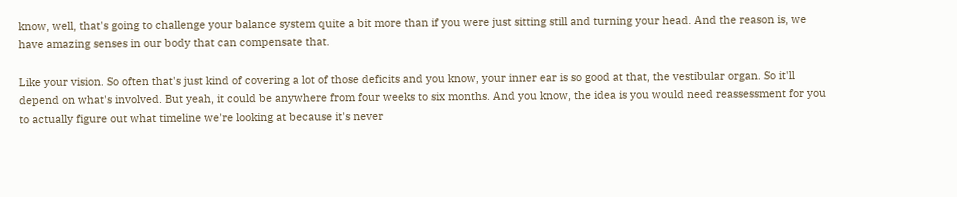know, well, that's going to challenge your balance system quite a bit more than if you were just sitting still and turning your head. And the reason is, we have amazing senses in our body that can compensate that.

Like your vision. So often that's just kind of covering a lot of those deficits and you know, your inner ear is so good at that, the vestibular organ. So it'll depend on what's involved. But yeah, it could be anywhere from four weeks to six months. And you know, the idea is you would need reassessment for you to actually figure out what timeline we're looking at because it's never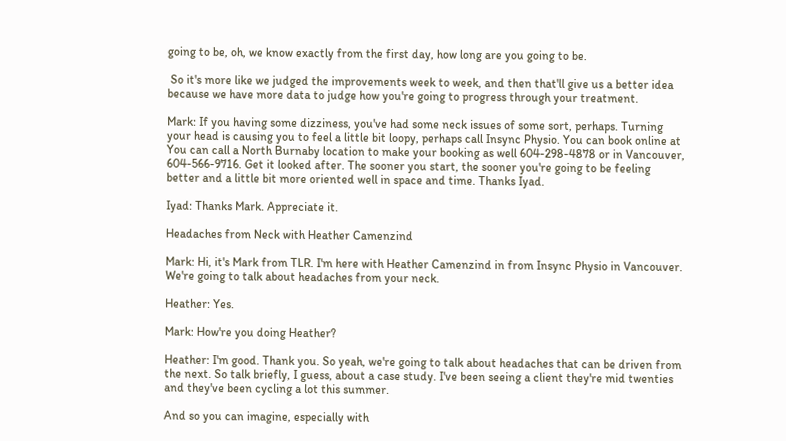going to be, oh, we know exactly from the first day, how long are you going to be.

 So it's more like we judged the improvements week to week, and then that'll give us a better idea because we have more data to judge how you're going to progress through your treatment.

Mark: If you having some dizziness, you've had some neck issues of some sort, perhaps. Turning your head is causing you to feel a little bit loopy, perhaps call Insync Physio. You can book online at You can call a North Burnaby location to make your booking as well 604-298-4878 or in Vancouver, 604-566-9716. Get it looked after. The sooner you start, the sooner you're going to be feeling better and a little bit more oriented well in space and time. Thanks Iyad.

Iyad: Thanks Mark. Appreciate it.

Headaches from Neck with Heather Camenzind

Mark: Hi, it's Mark from TLR. I'm here with Heather Camenzind in from Insync Physio in Vancouver. We're going to talk about headaches from your neck.

Heather: Yes.

Mark: How're you doing Heather?

Heather: I'm good. Thank you. So yeah, we're going to talk about headaches that can be driven from the next. So talk briefly, I guess, about a case study. I've been seeing a client they're mid twenties and they've been cycling a lot this summer.

And so you can imagine, especially with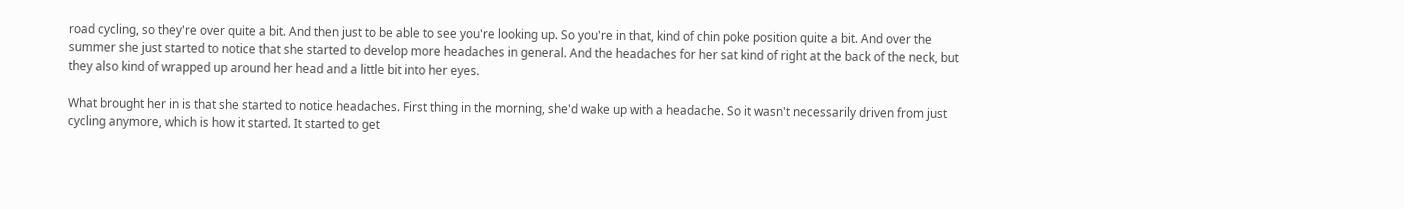road cycling, so they're over quite a bit. And then just to be able to see you're looking up. So you're in that, kind of chin poke position quite a bit. And over the summer she just started to notice that she started to develop more headaches in general. And the headaches for her sat kind of right at the back of the neck, but they also kind of wrapped up around her head and a little bit into her eyes.

What brought her in is that she started to notice headaches. First thing in the morning, she'd wake up with a headache. So it wasn't necessarily driven from just cycling anymore, which is how it started. It started to get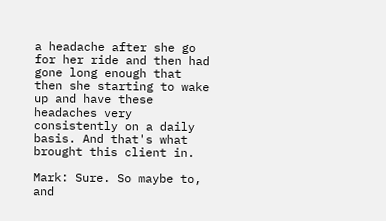a headache after she go for her ride and then had gone long enough that then she starting to wake up and have these headaches very consistently on a daily basis. And that's what brought this client in.

Mark: Sure. So maybe to, and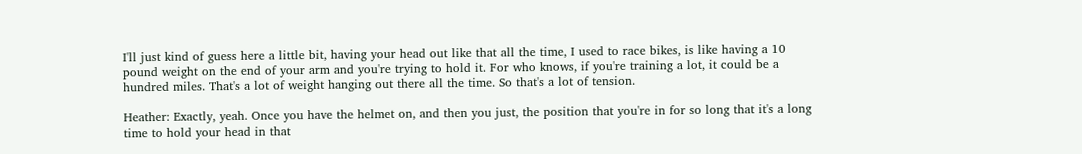I'll just kind of guess here a little bit, having your head out like that all the time, I used to race bikes, is like having a 10 pound weight on the end of your arm and you're trying to hold it. For who knows, if you're training a lot, it could be a hundred miles. That's a lot of weight hanging out there all the time. So that's a lot of tension.

Heather: Exactly, yeah. Once you have the helmet on, and then you just, the position that you're in for so long that it's a long time to hold your head in that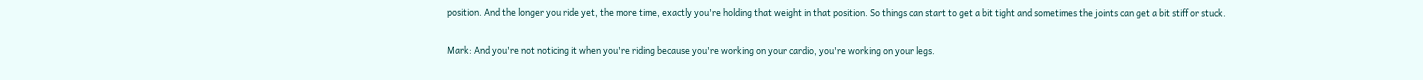position. And the longer you ride yet, the more time, exactly you're holding that weight in that position. So things can start to get a bit tight and sometimes the joints can get a bit stiff or stuck.

Mark: And you're not noticing it when you're riding because you're working on your cardio, you're working on your legs.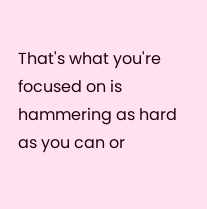That's what you're focused on is hammering as hard as you can or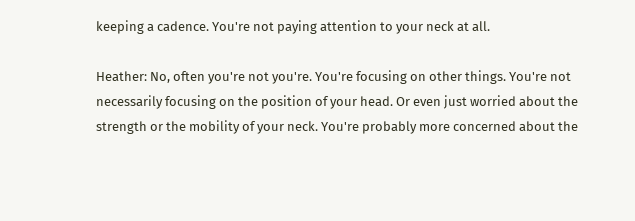keeping a cadence. You're not paying attention to your neck at all.

Heather: No, often you're not you're. You're focusing on other things. You're not necessarily focusing on the position of your head. Or even just worried about the strength or the mobility of your neck. You're probably more concerned about the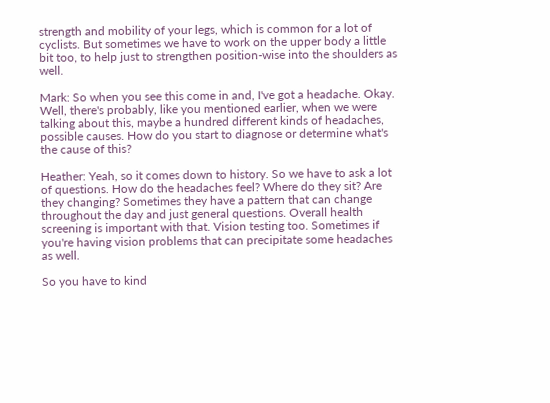strength and mobility of your legs, which is common for a lot of cyclists. But sometimes we have to work on the upper body a little bit too, to help just to strengthen position-wise into the shoulders as well.

Mark: So when you see this come in and, I've got a headache. Okay. Well, there's probably, like you mentioned earlier, when we were talking about this, maybe a hundred different kinds of headaches, possible causes. How do you start to diagnose or determine what's the cause of this?

Heather: Yeah, so it comes down to history. So we have to ask a lot of questions. How do the headaches feel? Where do they sit? Are they changing? Sometimes they have a pattern that can change throughout the day and just general questions. Overall health screening is important with that. Vision testing too. Sometimes if you're having vision problems that can precipitate some headaches as well.

So you have to kind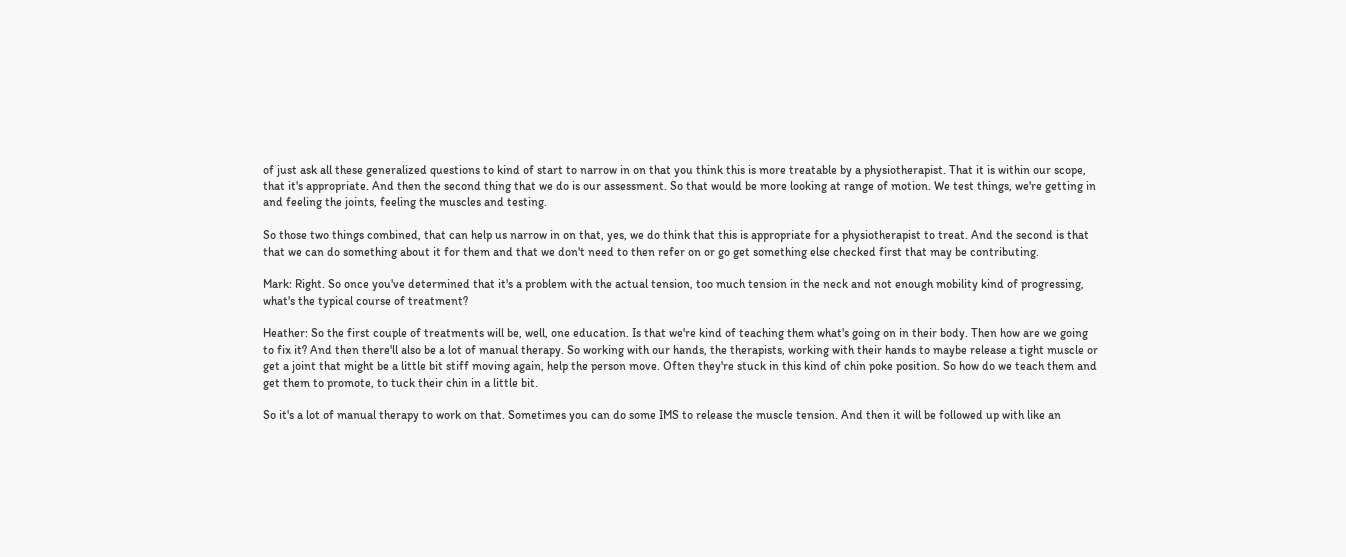of just ask all these generalized questions to kind of start to narrow in on that you think this is more treatable by a physiotherapist. That it is within our scope, that it's appropriate. And then the second thing that we do is our assessment. So that would be more looking at range of motion. We test things, we're getting in and feeling the joints, feeling the muscles and testing.

So those two things combined, that can help us narrow in on that, yes, we do think that this is appropriate for a physiotherapist to treat. And the second is that that we can do something about it for them and that we don't need to then refer on or go get something else checked first that may be contributing.

Mark: Right. So once you've determined that it's a problem with the actual tension, too much tension in the neck and not enough mobility kind of progressing, what's the typical course of treatment?

Heather: So the first couple of treatments will be, well, one education. Is that we're kind of teaching them what's going on in their body. Then how are we going to fix it? And then there'll also be a lot of manual therapy. So working with our hands, the therapists, working with their hands to maybe release a tight muscle or get a joint that might be a little bit stiff moving again, help the person move. Often they're stuck in this kind of chin poke position. So how do we teach them and get them to promote, to tuck their chin in a little bit.

So it's a lot of manual therapy to work on that. Sometimes you can do some IMS to release the muscle tension. And then it will be followed up with like an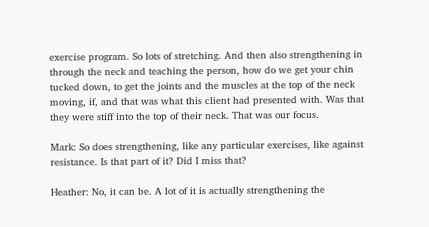exercise program. So lots of stretching. And then also strengthening in through the neck and teaching the person, how do we get your chin tucked down, to get the joints and the muscles at the top of the neck moving, if, and that was what this client had presented with. Was that they were stiff into the top of their neck. That was our focus.

Mark: So does strengthening, like any particular exercises, like against resistance. Is that part of it? Did I miss that?

Heather: No, it can be. A lot of it is actually strengthening the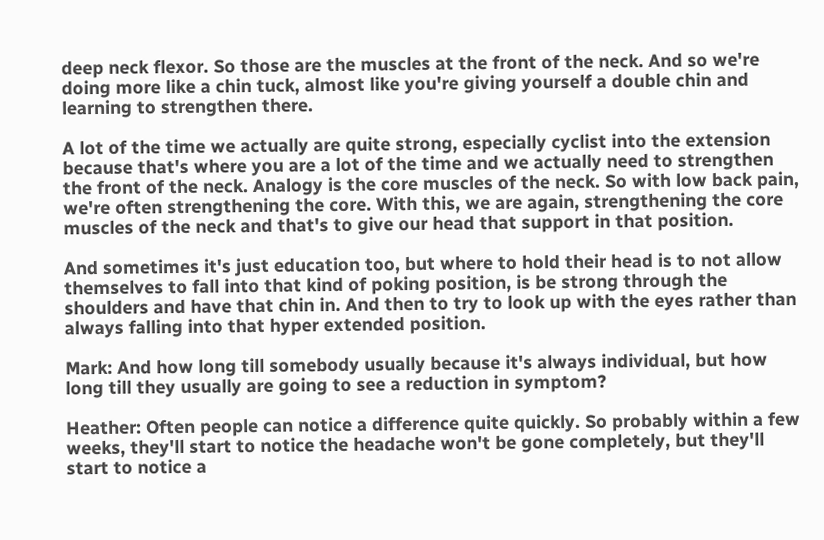deep neck flexor. So those are the muscles at the front of the neck. And so we're doing more like a chin tuck, almost like you're giving yourself a double chin and learning to strengthen there.

A lot of the time we actually are quite strong, especially cyclist into the extension because that's where you are a lot of the time and we actually need to strengthen the front of the neck. Analogy is the core muscles of the neck. So with low back pain, we're often strengthening the core. With this, we are again, strengthening the core muscles of the neck and that's to give our head that support in that position.

And sometimes it's just education too, but where to hold their head is to not allow themselves to fall into that kind of poking position, is be strong through the shoulders and have that chin in. And then to try to look up with the eyes rather than always falling into that hyper extended position.

Mark: And how long till somebody usually because it's always individual, but how long till they usually are going to see a reduction in symptom?

Heather: Often people can notice a difference quite quickly. So probably within a few weeks, they'll start to notice the headache won't be gone completely, but they'll start to notice a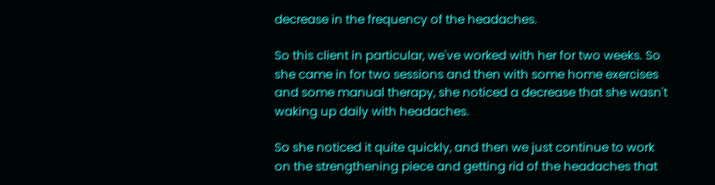decrease in the frequency of the headaches.

So this client in particular, we've worked with her for two weeks. So she came in for two sessions and then with some home exercises and some manual therapy, she noticed a decrease that she wasn't waking up daily with headaches.

So she noticed it quite quickly, and then we just continue to work on the strengthening piece and getting rid of the headaches that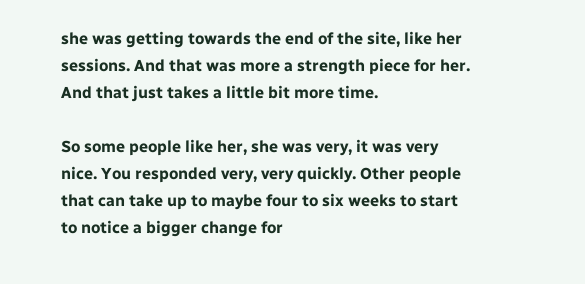she was getting towards the end of the site, like her sessions. And that was more a strength piece for her. And that just takes a little bit more time.

So some people like her, she was very, it was very nice. You responded very, very quickly. Other people that can take up to maybe four to six weeks to start to notice a bigger change for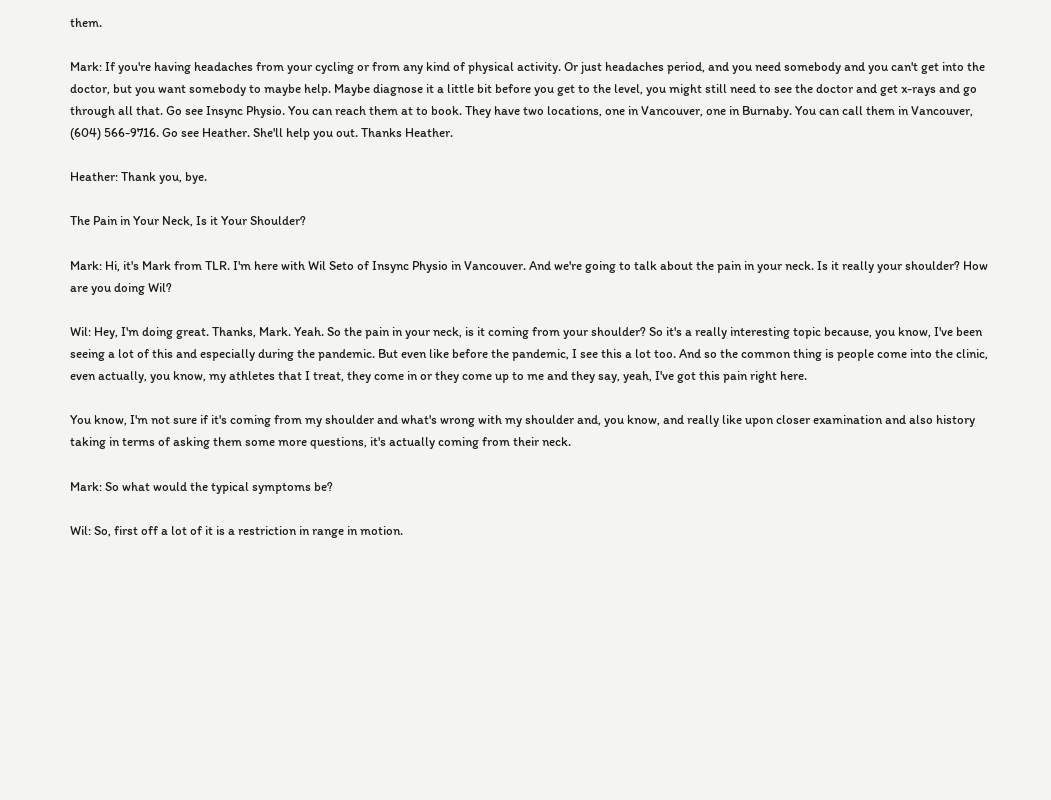them.

Mark: If you're having headaches from your cycling or from any kind of physical activity. Or just headaches period, and you need somebody and you can't get into the doctor, but you want somebody to maybe help. Maybe diagnose it a little bit before you get to the level, you might still need to see the doctor and get x-rays and go through all that. Go see Insync Physio. You can reach them at to book. They have two locations, one in Vancouver, one in Burnaby. You can call them in Vancouver, (604) 566-9716. Go see Heather. She'll help you out. Thanks Heather.

Heather: Thank you, bye.

The Pain in Your Neck, Is it Your Shoulder?

Mark: Hi, it's Mark from TLR. I'm here with Wil Seto of Insync Physio in Vancouver. And we're going to talk about the pain in your neck. Is it really your shoulder? How are you doing Wil?

Wil: Hey, I'm doing great. Thanks, Mark. Yeah. So the pain in your neck, is it coming from your shoulder? So it's a really interesting topic because, you know, I've been seeing a lot of this and especially during the pandemic. But even like before the pandemic, I see this a lot too. And so the common thing is people come into the clinic, even actually, you know, my athletes that I treat, they come in or they come up to me and they say, yeah, I've got this pain right here.

You know, I'm not sure if it's coming from my shoulder and what's wrong with my shoulder and, you know, and really like upon closer examination and also history taking in terms of asking them some more questions, it's actually coming from their neck.

Mark: So what would the typical symptoms be?

Wil: So, first off a lot of it is a restriction in range in motion.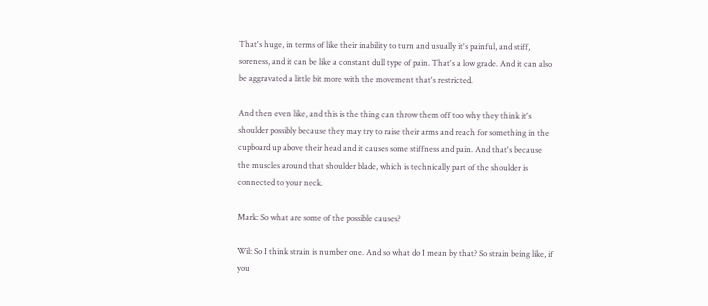That's huge, in terms of like their inability to turn and usually it's painful, and stiff, soreness, and it can be like a constant dull type of pain. That's a low grade. And it can also be aggravated a little bit more with the movement that's restricted.

And then even like, and this is the thing can throw them off too why they think it's shoulder possibly because they may try to raise their arms and reach for something in the cupboard up above their head and it causes some stiffness and pain. And that's because the muscles around that shoulder blade, which is technically part of the shoulder is connected to your neck.

Mark: So what are some of the possible causes?

Wil: So I think strain is number one. And so what do I mean by that? So strain being like, if you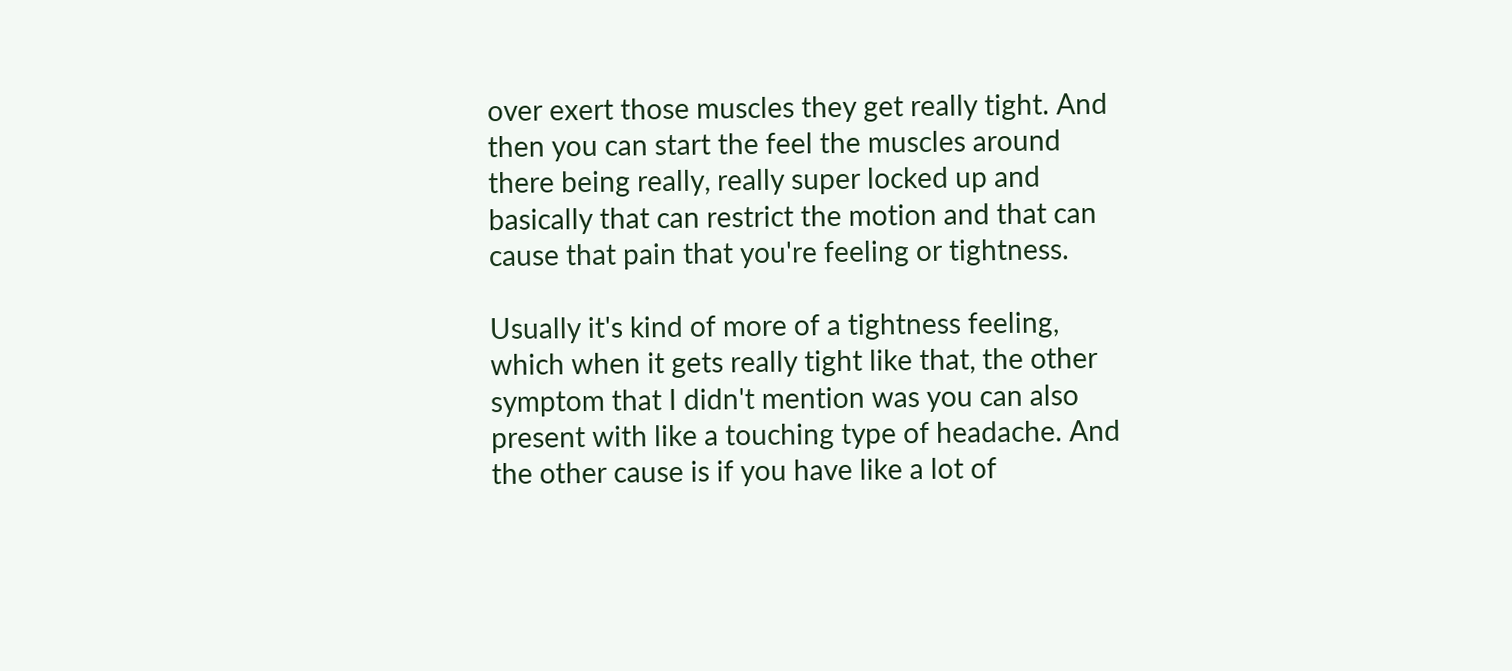over exert those muscles they get really tight. And then you can start the feel the muscles around there being really, really super locked up and basically that can restrict the motion and that can cause that pain that you're feeling or tightness.

Usually it's kind of more of a tightness feeling, which when it gets really tight like that, the other symptom that I didn't mention was you can also present with like a touching type of headache. And the other cause is if you have like a lot of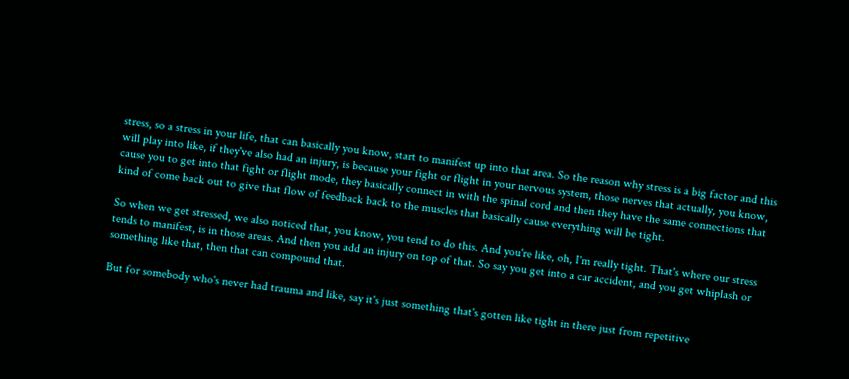stress, so a stress in your life, that can basically you know, start to manifest up into that area. So the reason why stress is a big factor and this will play into like, if they've also had an injury, is because your fight or flight in your nervous system, those nerves that actually, you know, cause you to get into that fight or flight mode, they basically connect in with the spinal cord and then they have the same connections that kind of come back out to give that flow of feedback back to the muscles that basically cause everything will be tight.

So when we get stressed, we also noticed that, you know, you tend to do this. And you're like, oh, I'm really tight. That's where our stress tends to manifest, is in those areas. And then you add an injury on top of that. So say you get into a car accident, and you get whiplash or something like that, then that can compound that.

But for somebody who's never had trauma and like, say it's just something that's gotten like tight in there just from repetitive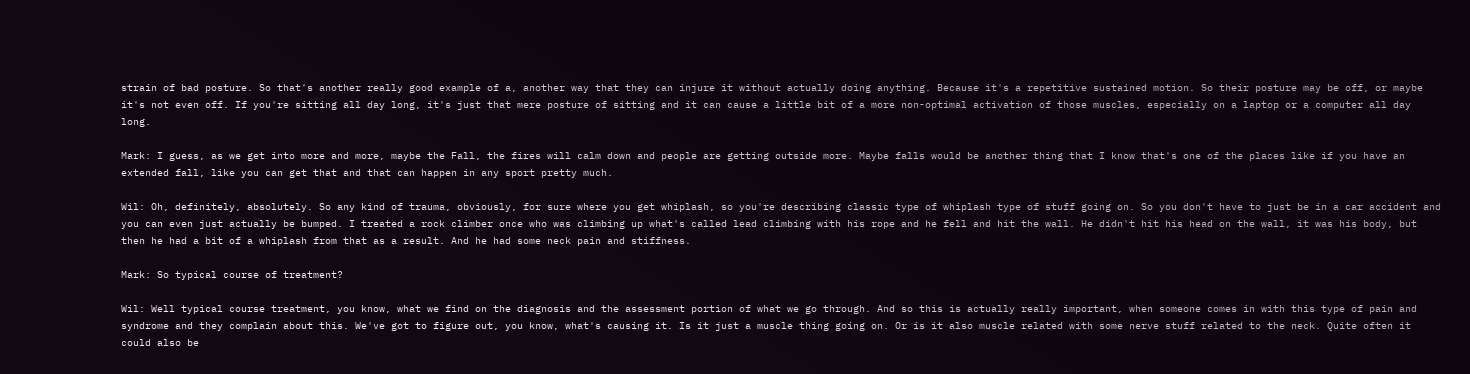strain of bad posture. So that's another really good example of a, another way that they can injure it without actually doing anything. Because it's a repetitive sustained motion. So their posture may be off, or maybe it's not even off. If you're sitting all day long, it's just that mere posture of sitting and it can cause a little bit of a more non-optimal activation of those muscles, especially on a laptop or a computer all day long.

Mark: I guess, as we get into more and more, maybe the Fall, the fires will calm down and people are getting outside more. Maybe falls would be another thing that I know that's one of the places like if you have an extended fall, like you can get that and that can happen in any sport pretty much.

Wil: Oh, definitely, absolutely. So any kind of trauma, obviously, for sure where you get whiplash, so you're describing classic type of whiplash type of stuff going on. So you don't have to just be in a car accident and you can even just actually be bumped. I treated a rock climber once who was climbing up what's called lead climbing with his rope and he fell and hit the wall. He didn't hit his head on the wall, it was his body, but then he had a bit of a whiplash from that as a result. And he had some neck pain and stiffness.

Mark: So typical course of treatment?

Wil: Well typical course treatment, you know, what we find on the diagnosis and the assessment portion of what we go through. And so this is actually really important, when someone comes in with this type of pain and syndrome and they complain about this. We've got to figure out, you know, what's causing it. Is it just a muscle thing going on. Or is it also muscle related with some nerve stuff related to the neck. Quite often it could also be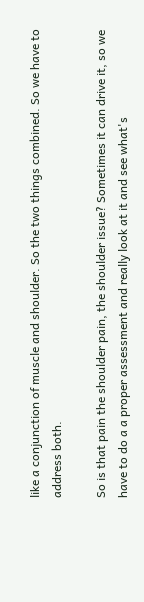like a conjunction of muscle and shoulder. So the two things combined. So we have to address both.

So is that pain the shoulder pain, the shoulder issue? Sometimes it can drive it, so we have to do a a proper assessment and really look at it and see what's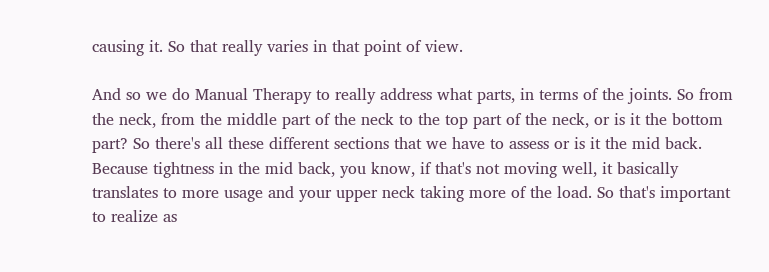causing it. So that really varies in that point of view.

And so we do Manual Therapy to really address what parts, in terms of the joints. So from the neck, from the middle part of the neck to the top part of the neck, or is it the bottom part? So there's all these different sections that we have to assess or is it the mid back. Because tightness in the mid back, you know, if that's not moving well, it basically translates to more usage and your upper neck taking more of the load. So that's important to realize as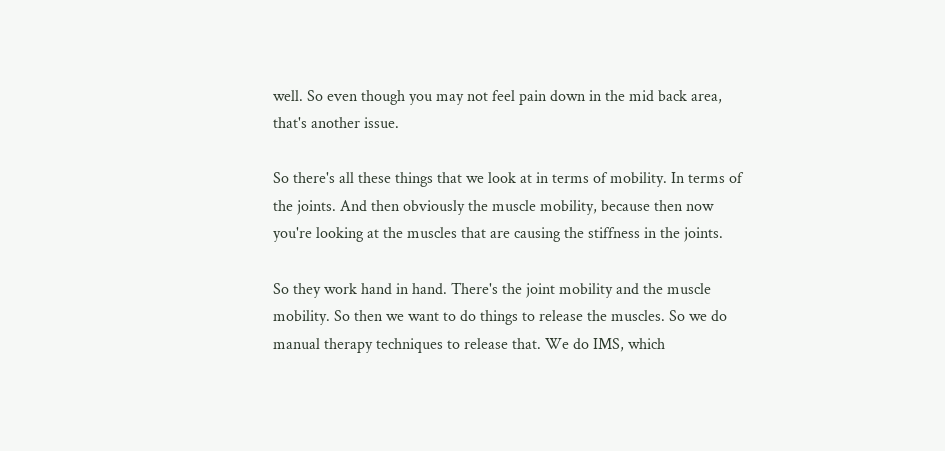well. So even though you may not feel pain down in the mid back area, that's another issue.

So there's all these things that we look at in terms of mobility. In terms of the joints. And then obviously the muscle mobility, because then now you're looking at the muscles that are causing the stiffness in the joints.

So they work hand in hand. There's the joint mobility and the muscle mobility. So then we want to do things to release the muscles. So we do manual therapy techniques to release that. We do IMS, which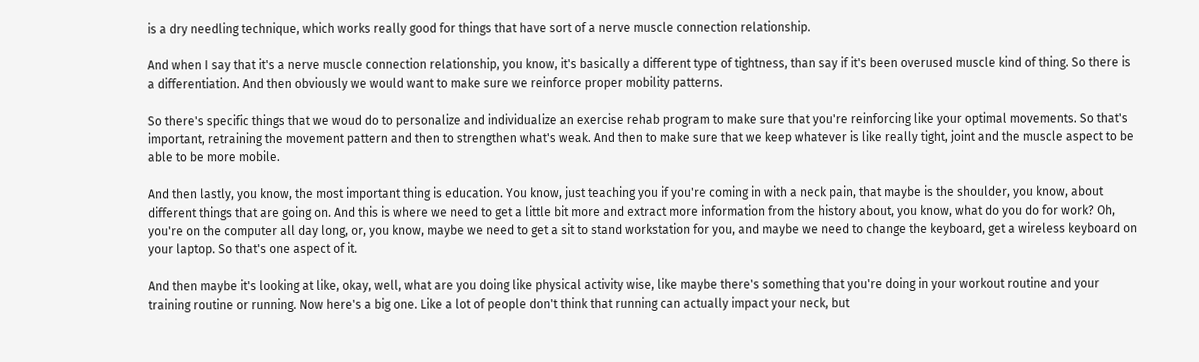is a dry needling technique, which works really good for things that have sort of a nerve muscle connection relationship.

And when I say that it's a nerve muscle connection relationship, you know, it's basically a different type of tightness, than say if it's been overused muscle kind of thing. So there is a differentiation. And then obviously we would want to make sure we reinforce proper mobility patterns.

So there's specific things that we woud do to personalize and individualize an exercise rehab program to make sure that you're reinforcing like your optimal movements. So that's important, retraining the movement pattern and then to strengthen what's weak. And then to make sure that we keep whatever is like really tight, joint and the muscle aspect to be able to be more mobile.

And then lastly, you know, the most important thing is education. You know, just teaching you if you're coming in with a neck pain, that maybe is the shoulder, you know, about different things that are going on. And this is where we need to get a little bit more and extract more information from the history about, you know, what do you do for work? Oh, you're on the computer all day long, or, you know, maybe we need to get a sit to stand workstation for you, and maybe we need to change the keyboard, get a wireless keyboard on your laptop. So that's one aspect of it.

And then maybe it's looking at like, okay, well, what are you doing like physical activity wise, like maybe there's something that you're doing in your workout routine and your training routine or running. Now here's a big one. Like a lot of people don't think that running can actually impact your neck, but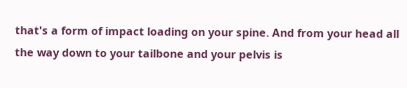that's a form of impact loading on your spine. And from your head all the way down to your tailbone and your pelvis is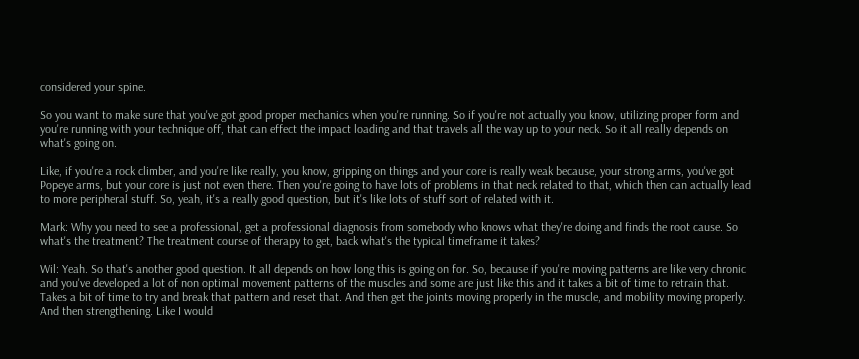considered your spine.

So you want to make sure that you've got good proper mechanics when you're running. So if you're not actually you know, utilizing proper form and you're running with your technique off, that can effect the impact loading and that travels all the way up to your neck. So it all really depends on what's going on.

Like, if you're a rock climber, and you're like really, you know, gripping on things and your core is really weak because, your strong arms, you've got Popeye arms, but your core is just not even there. Then you're going to have lots of problems in that neck related to that, which then can actually lead to more peripheral stuff. So, yeah, it's a really good question, but it's like lots of stuff sort of related with it.

Mark: Why you need to see a professional, get a professional diagnosis from somebody who knows what they're doing and finds the root cause. So what's the treatment? The treatment course of therapy to get, back what's the typical timeframe it takes?

Wil: Yeah. So that's another good question. It all depends on how long this is going on for. So, because if you're moving patterns are like very chronic and you've developed a lot of non optimal movement patterns of the muscles and some are just like this and it takes a bit of time to retrain that. Takes a bit of time to try and break that pattern and reset that. And then get the joints moving properly in the muscle, and mobility moving properly. And then strengthening. Like I would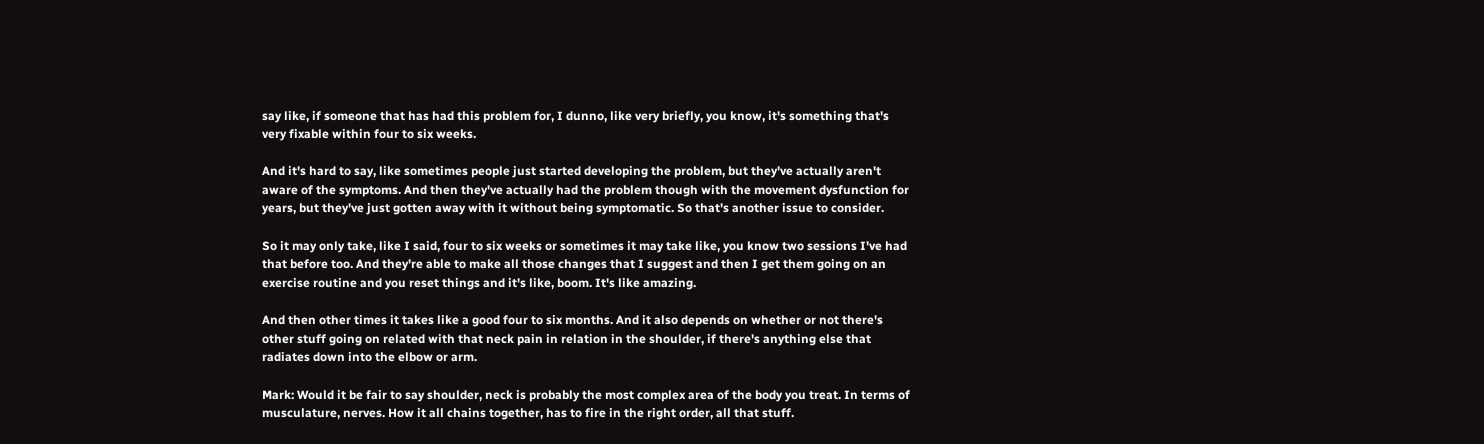say like, if someone that has had this problem for, I dunno, like very briefly, you know, it's something that's very fixable within four to six weeks.

And it's hard to say, like sometimes people just started developing the problem, but they've actually aren't aware of the symptoms. And then they've actually had the problem though with the movement dysfunction for years, but they've just gotten away with it without being symptomatic. So that's another issue to consider.

So it may only take, like I said, four to six weeks or sometimes it may take like, you know two sessions I've had that before too. And they're able to make all those changes that I suggest and then I get them going on an exercise routine and you reset things and it's like, boom. It's like amazing.

And then other times it takes like a good four to six months. And it also depends on whether or not there's other stuff going on related with that neck pain in relation in the shoulder, if there's anything else that radiates down into the elbow or arm.

Mark: Would it be fair to say shoulder, neck is probably the most complex area of the body you treat. In terms of musculature, nerves. How it all chains together, has to fire in the right order, all that stuff.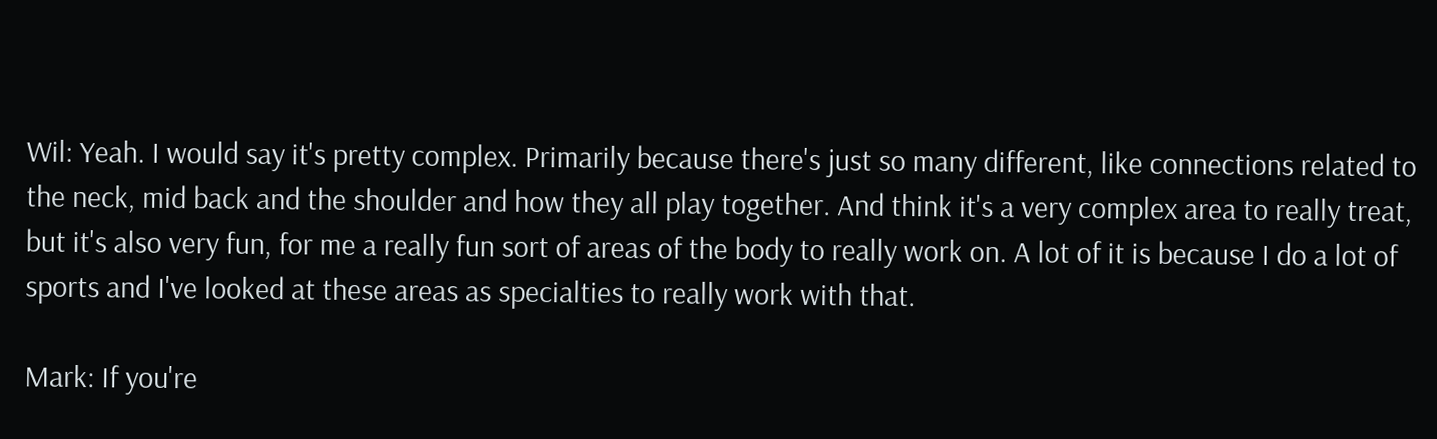Wil: Yeah. I would say it's pretty complex. Primarily because there's just so many different, like connections related to the neck, mid back and the shoulder and how they all play together. And think it's a very complex area to really treat, but it's also very fun, for me a really fun sort of areas of the body to really work on. A lot of it is because I do a lot of sports and I've looked at these areas as specialties to really work with that.

Mark: If you're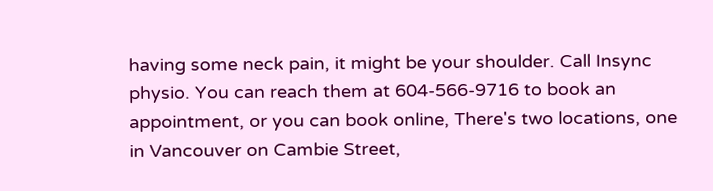having some neck pain, it might be your shoulder. Call Insync physio. You can reach them at 604-566-9716 to book an appointment, or you can book online, There's two locations, one in Vancouver on Cambie Street,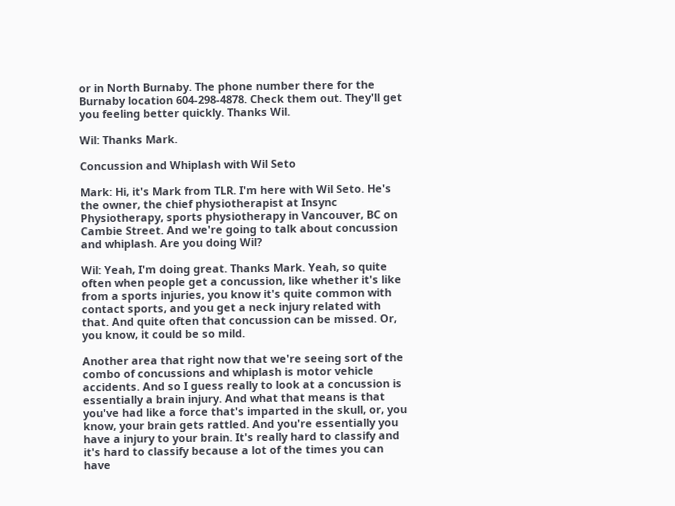or in North Burnaby. The phone number there for the Burnaby location 604-298-4878. Check them out. They'll get you feeling better quickly. Thanks Wil.

Wil: Thanks Mark.

Concussion and Whiplash with Wil Seto

Mark: Hi, it's Mark from TLR. I'm here with Wil Seto. He's the owner, the chief physiotherapist at Insync Physiotherapy, sports physiotherapy in Vancouver, BC on Cambie Street. And we're going to talk about concussion and whiplash. Are you doing Wil?

Wil: Yeah, I'm doing great. Thanks Mark. Yeah, so quite often when people get a concussion, like whether it's like from a sports injuries, you know it's quite common with contact sports, and you get a neck injury related with that. And quite often that concussion can be missed. Or, you know, it could be so mild.

Another area that right now that we're seeing sort of the combo of concussions and whiplash is motor vehicle accidents. And so I guess really to look at a concussion is essentially a brain injury. And what that means is that you've had like a force that's imparted in the skull, or, you know, your brain gets rattled. And you're essentially you have a injury to your brain. It's really hard to classify and it's hard to classify because a lot of the times you can have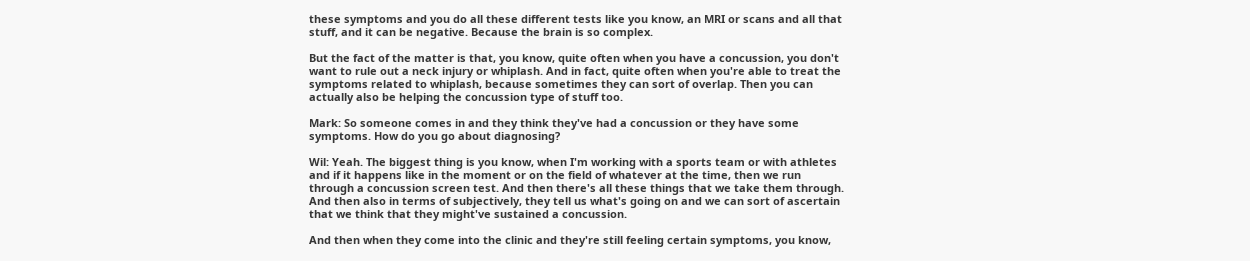these symptoms and you do all these different tests like you know, an MRI or scans and all that stuff, and it can be negative. Because the brain is so complex.

But the fact of the matter is that, you know, quite often when you have a concussion, you don't want to rule out a neck injury or whiplash. And in fact, quite often when you're able to treat the symptoms related to whiplash, because sometimes they can sort of overlap. Then you can actually also be helping the concussion type of stuff too.

Mark: So someone comes in and they think they've had a concussion or they have some symptoms. How do you go about diagnosing?

Wil: Yeah. The biggest thing is you know, when I'm working with a sports team or with athletes and if it happens like in the moment or on the field of whatever at the time, then we run through a concussion screen test. And then there's all these things that we take them through. And then also in terms of subjectively, they tell us what's going on and we can sort of ascertain that we think that they might've sustained a concussion.

And then when they come into the clinic and they're still feeling certain symptoms, you know,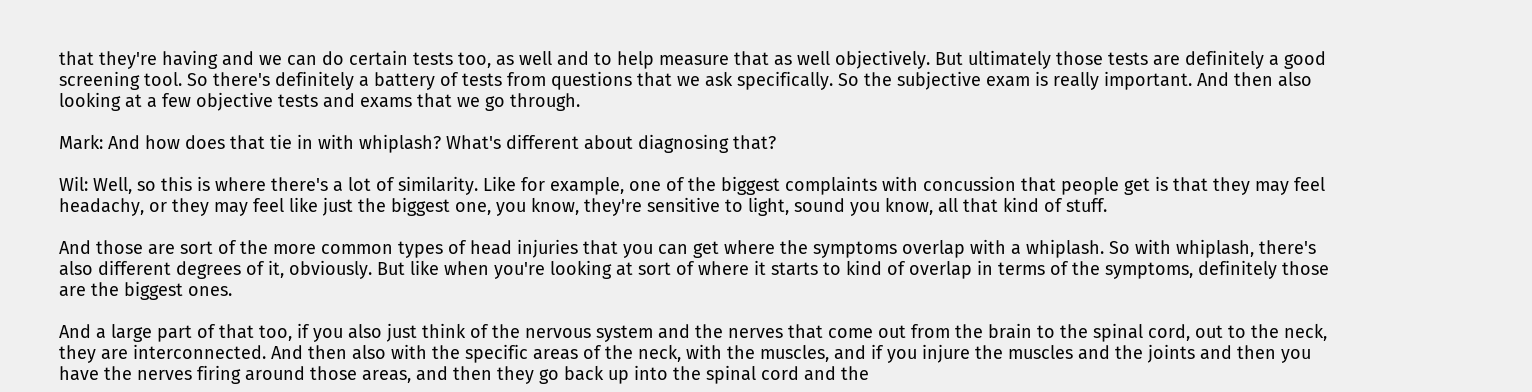that they're having and we can do certain tests too, as well and to help measure that as well objectively. But ultimately those tests are definitely a good screening tool. So there's definitely a battery of tests from questions that we ask specifically. So the subjective exam is really important. And then also looking at a few objective tests and exams that we go through.

Mark: And how does that tie in with whiplash? What's different about diagnosing that?

Wil: Well, so this is where there's a lot of similarity. Like for example, one of the biggest complaints with concussion that people get is that they may feel headachy, or they may feel like just the biggest one, you know, they're sensitive to light, sound you know, all that kind of stuff.

And those are sort of the more common types of head injuries that you can get where the symptoms overlap with a whiplash. So with whiplash, there's also different degrees of it, obviously. But like when you're looking at sort of where it starts to kind of overlap in terms of the symptoms, definitely those are the biggest ones.

And a large part of that too, if you also just think of the nervous system and the nerves that come out from the brain to the spinal cord, out to the neck, they are interconnected. And then also with the specific areas of the neck, with the muscles, and if you injure the muscles and the joints and then you have the nerves firing around those areas, and then they go back up into the spinal cord and the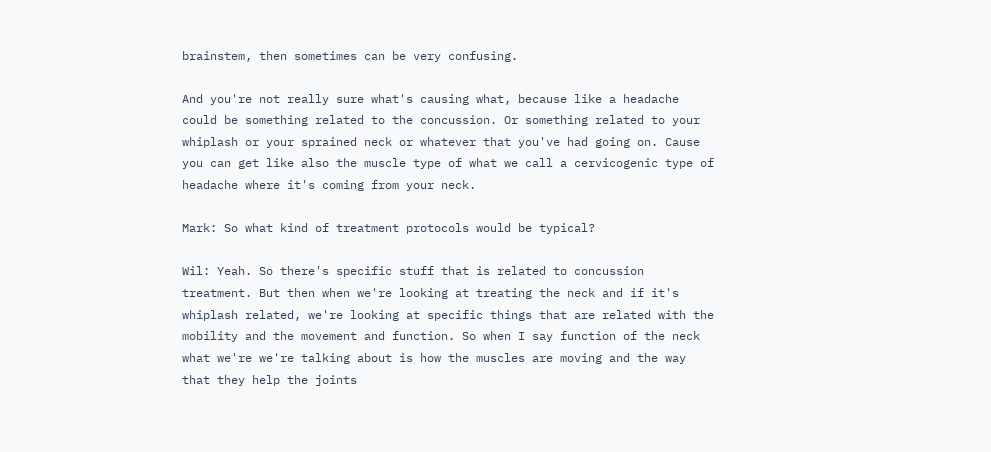brainstem, then sometimes can be very confusing.

And you're not really sure what's causing what, because like a headache could be something related to the concussion. Or something related to your whiplash or your sprained neck or whatever that you've had going on. Cause you can get like also the muscle type of what we call a cervicogenic type of headache where it's coming from your neck.

Mark: So what kind of treatment protocols would be typical?

Wil: Yeah. So there's specific stuff that is related to concussion treatment. But then when we're looking at treating the neck and if it's whiplash related, we're looking at specific things that are related with the mobility and the movement and function. So when I say function of the neck what we're we're talking about is how the muscles are moving and the way that they help the joints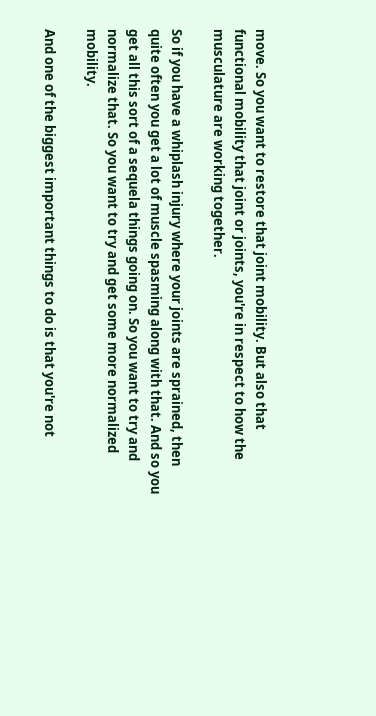move. So you want to restore that joint mobility. But also that functional mobility that joint or joints, you're in respect to how the musculature are working together.

So if you have a whiplash injury where your joints are sprained, then quite often you get a lot of muscle spasming along with that. And so you get all this sort of a sequela things going on. So you want to try and normalize that. So you want to try and get some more normalized mobility.

And one of the biggest important things to do is that you're not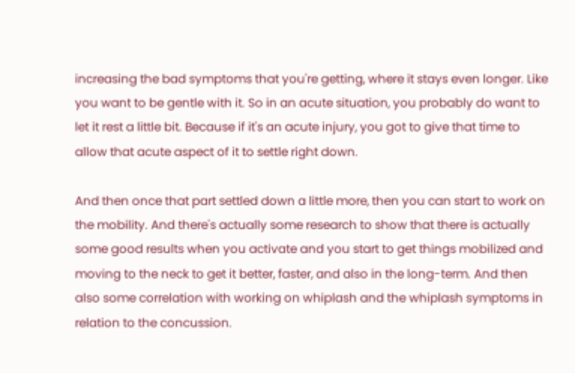increasing the bad symptoms that you're getting, where it stays even longer. Like you want to be gentle with it. So in an acute situation, you probably do want to let it rest a little bit. Because if it's an acute injury, you got to give that time to allow that acute aspect of it to settle right down.

And then once that part settled down a little more, then you can start to work on the mobility. And there's actually some research to show that there is actually some good results when you activate and you start to get things mobilized and moving to the neck to get it better, faster, and also in the long-term. And then also some correlation with working on whiplash and the whiplash symptoms in relation to the concussion.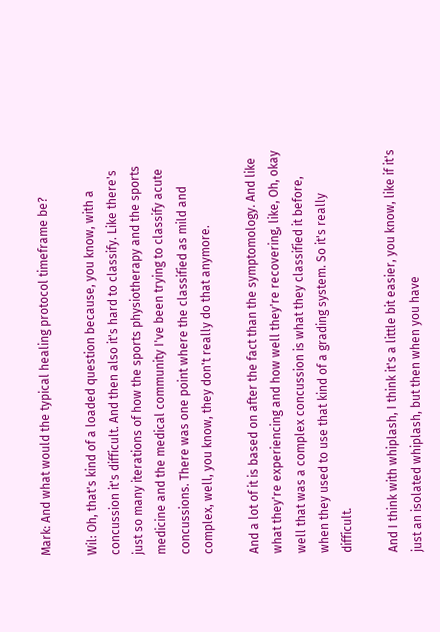Mark: And what would the typical healing protocol timeframe be?

Wil: Oh, that's kind of a loaded question because, you know, with a concussion it's difficult. And then also it's hard to classify. Like there's just so many iterations of how the sports physiotherapy and the sports medicine and the medical community I've been trying to classify acute concussions. There was one point where the classified as mild and complex, well, you know, they don't really do that anymore.

And a lot of it is based on after the fact than the symptomology. And like what they're experiencing and how well they're recovering, like, Oh, okay well that was a complex concussion is what they classified it before, when they used to use that kind of a grading system. So it's really difficult.

And I think with whiplash, I think it's a little bit easier, you know, like if it's just an isolated whiplash, but then when you have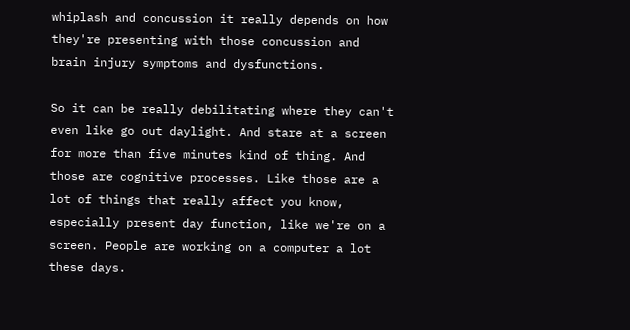whiplash and concussion it really depends on how they're presenting with those concussion and brain injury symptoms and dysfunctions.

So it can be really debilitating where they can't even like go out daylight. And stare at a screen for more than five minutes kind of thing. And those are cognitive processes. Like those are a lot of things that really affect you know, especially present day function, like we're on a screen. People are working on a computer a lot these days.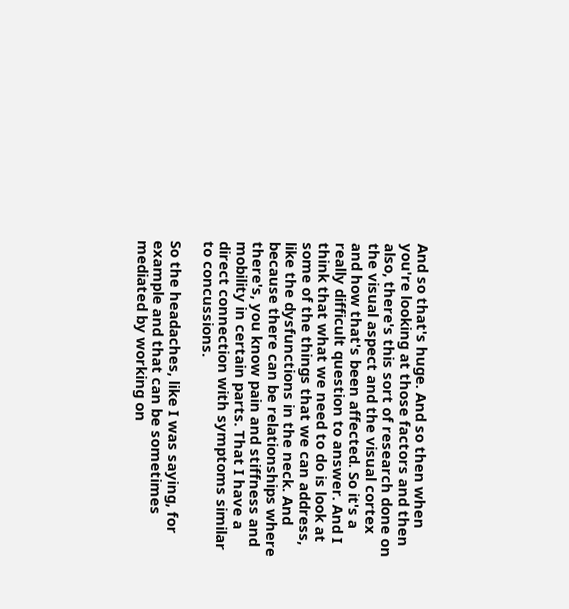And so that's huge. And so then when you're looking at those factors and then also, there's this sort of research done on the visual aspect and the visual cortex and how that's been affected. So it's a really difficult question to answer. And I think that what we need to do is look at some of the things that we can address, like the dysfunctions in the neck. And because there can be relationships where there's, you know pain and stiffness and mobility in certain parts. That I have a direct connection with symptoms similar to concussions.

So the headaches, like I was saying, for example and that can be sometimes mediated by working on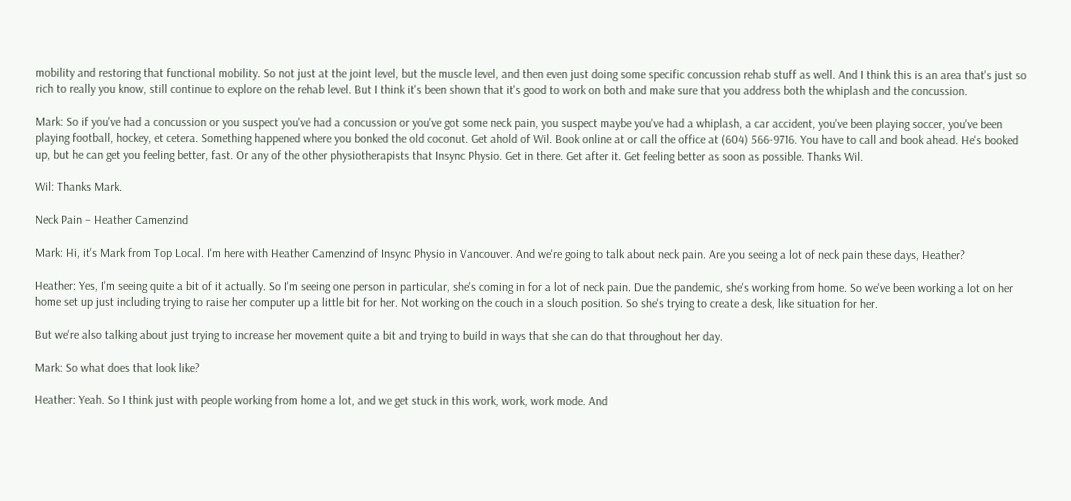mobility and restoring that functional mobility. So not just at the joint level, but the muscle level, and then even just doing some specific concussion rehab stuff as well. And I think this is an area that's just so rich to really you know, still continue to explore on the rehab level. But I think it's been shown that it's good to work on both and make sure that you address both the whiplash and the concussion.

Mark: So if you've had a concussion or you suspect you've had a concussion or you've got some neck pain, you suspect maybe you've had a whiplash, a car accident, you've been playing soccer, you've been playing football, hockey, et cetera. Something happened where you bonked the old coconut. Get ahold of Wil. Book online at or call the office at (604) 566-9716. You have to call and book ahead. He's booked up, but he can get you feeling better, fast. Or any of the other physiotherapists that Insync Physio. Get in there. Get after it. Get feeling better as soon as possible. Thanks Wil.

Wil: Thanks Mark.

Neck Pain – Heather Camenzind

Mark: Hi, it's Mark from Top Local. I'm here with Heather Camenzind of Insync Physio in Vancouver. And we're going to talk about neck pain. Are you seeing a lot of neck pain these days, Heather?

Heather: Yes, I'm seeing quite a bit of it actually. So I'm seeing one person in particular, she's coming in for a lot of neck pain. Due the pandemic, she's working from home. So we've been working a lot on her home set up just including trying to raise her computer up a little bit for her. Not working on the couch in a slouch position. So she's trying to create a desk, like situation for her.

But we're also talking about just trying to increase her movement quite a bit and trying to build in ways that she can do that throughout her day.

Mark: So what does that look like?

Heather: Yeah. So I think just with people working from home a lot, and we get stuck in this work, work, work mode. And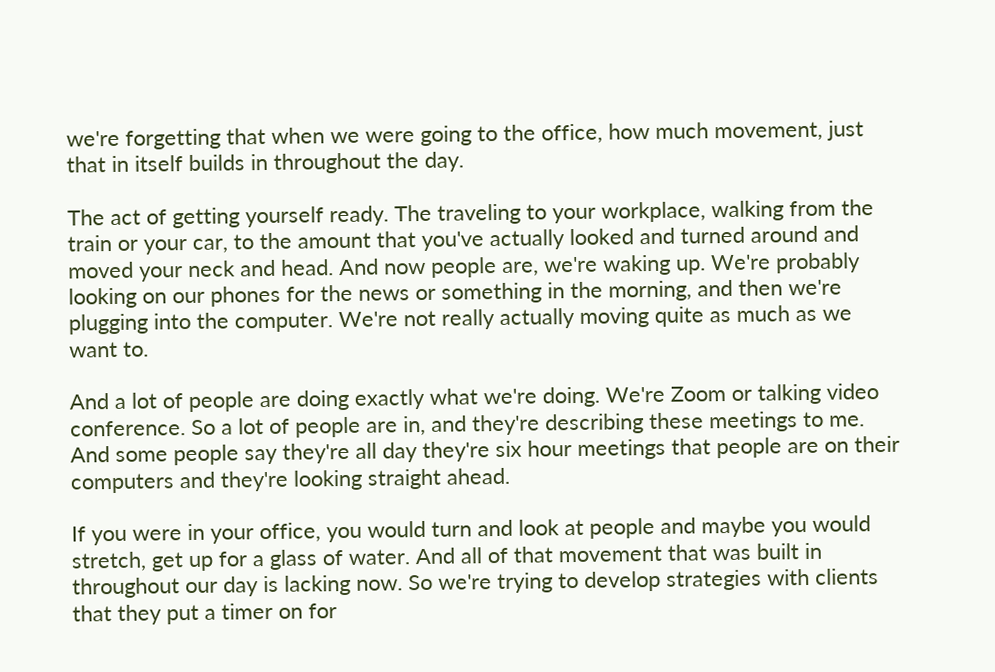we're forgetting that when we were going to the office, how much movement, just that in itself builds in throughout the day.

The act of getting yourself ready. The traveling to your workplace, walking from the train or your car, to the amount that you've actually looked and turned around and moved your neck and head. And now people are, we're waking up. We're probably looking on our phones for the news or something in the morning, and then we're plugging into the computer. We're not really actually moving quite as much as we want to.

And a lot of people are doing exactly what we're doing. We're Zoom or talking video conference. So a lot of people are in, and they're describing these meetings to me. And some people say they're all day they're six hour meetings that people are on their computers and they're looking straight ahead.

If you were in your office, you would turn and look at people and maybe you would stretch, get up for a glass of water. And all of that movement that was built in throughout our day is lacking now. So we're trying to develop strategies with clients that they put a timer on for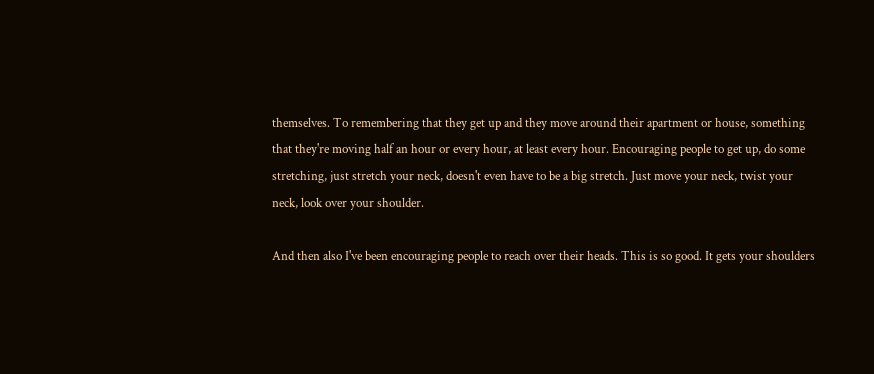themselves. To remembering that they get up and they move around their apartment or house, something that they're moving half an hour or every hour, at least every hour. Encouraging people to get up, do some stretching, just stretch your neck, doesn't even have to be a big stretch. Just move your neck, twist your neck, look over your shoulder.

And then also I've been encouraging people to reach over their heads. This is so good. It gets your shoulders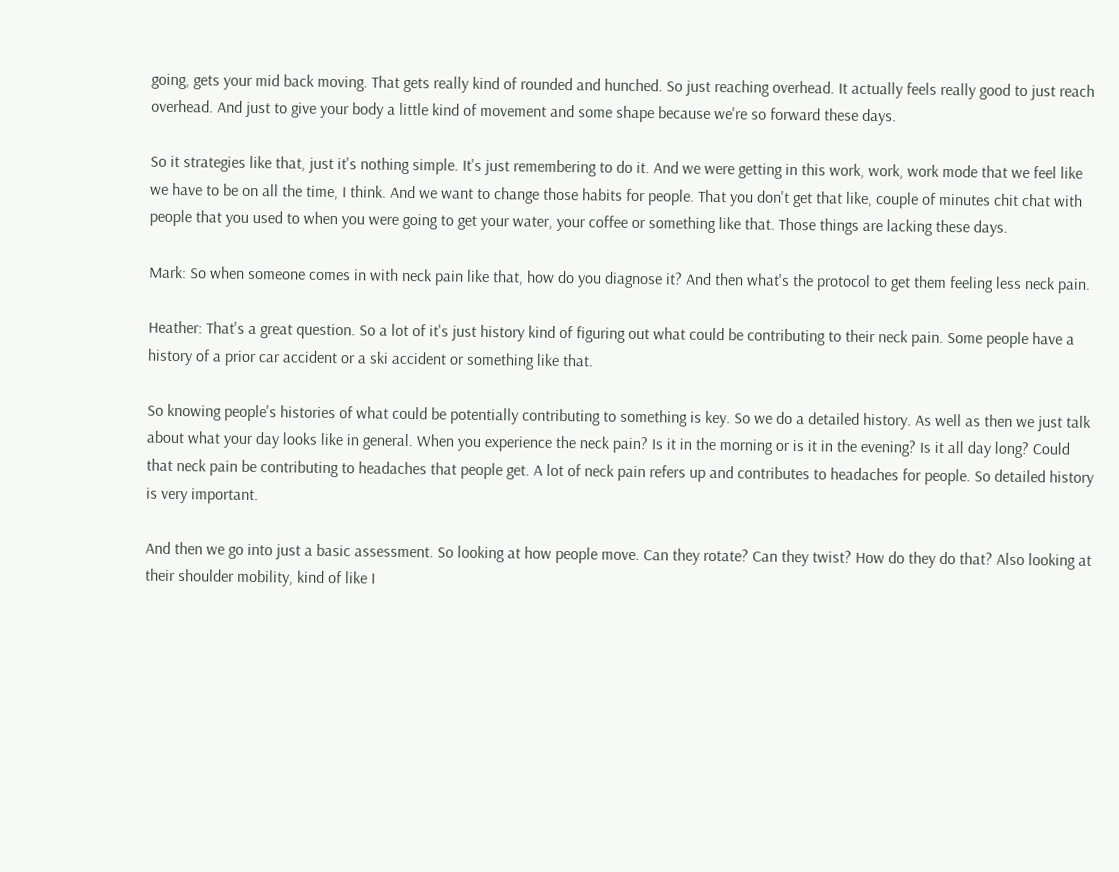going, gets your mid back moving. That gets really kind of rounded and hunched. So just reaching overhead. It actually feels really good to just reach overhead. And just to give your body a little kind of movement and some shape because we're so forward these days.

So it strategies like that, just it's nothing simple. It's just remembering to do it. And we were getting in this work, work, work mode that we feel like we have to be on all the time, I think. And we want to change those habits for people. That you don't get that like, couple of minutes chit chat with people that you used to when you were going to get your water, your coffee or something like that. Those things are lacking these days.

Mark: So when someone comes in with neck pain like that, how do you diagnose it? And then what's the protocol to get them feeling less neck pain.

Heather: That's a great question. So a lot of it's just history kind of figuring out what could be contributing to their neck pain. Some people have a history of a prior car accident or a ski accident or something like that.

So knowing people's histories of what could be potentially contributing to something is key. So we do a detailed history. As well as then we just talk about what your day looks like in general. When you experience the neck pain? Is it in the morning or is it in the evening? Is it all day long? Could that neck pain be contributing to headaches that people get. A lot of neck pain refers up and contributes to headaches for people. So detailed history is very important.

And then we go into just a basic assessment. So looking at how people move. Can they rotate? Can they twist? How do they do that? Also looking at their shoulder mobility, kind of like I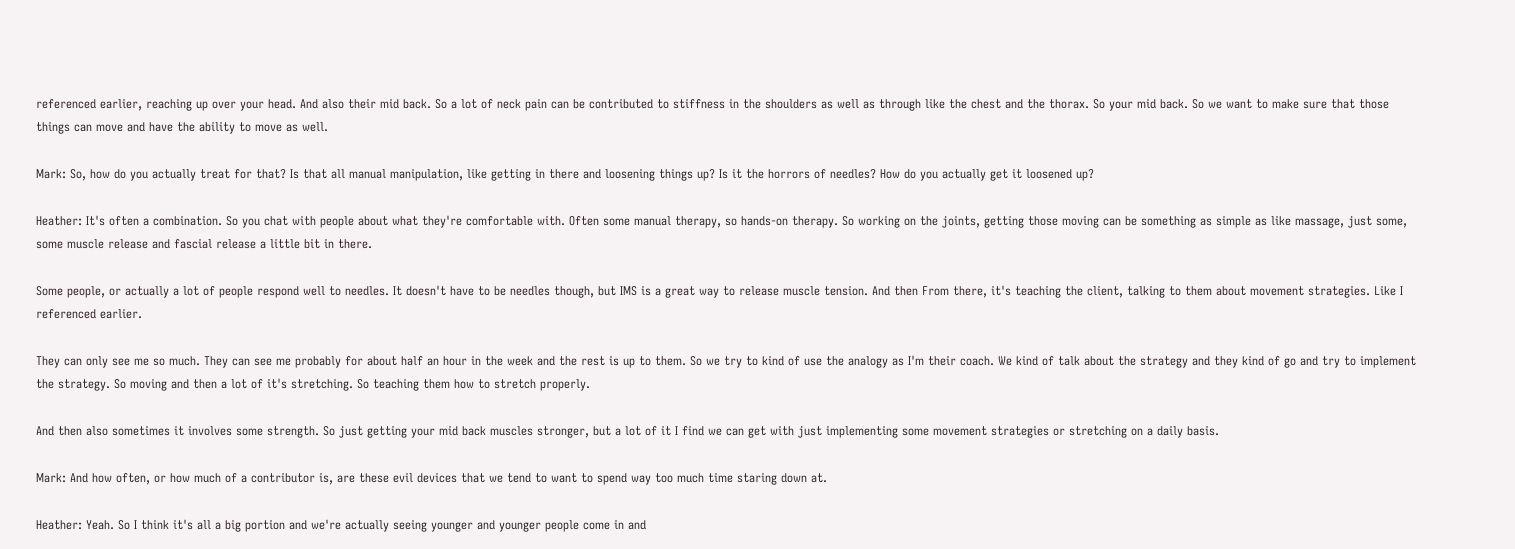referenced earlier, reaching up over your head. And also their mid back. So a lot of neck pain can be contributed to stiffness in the shoulders as well as through like the chest and the thorax. So your mid back. So we want to make sure that those things can move and have the ability to move as well.

Mark: So, how do you actually treat for that? Is that all manual manipulation, like getting in there and loosening things up? Is it the horrors of needles? How do you actually get it loosened up?

Heather: It's often a combination. So you chat with people about what they're comfortable with. Often some manual therapy, so hands-on therapy. So working on the joints, getting those moving can be something as simple as like massage, just some, some muscle release and fascial release a little bit in there.

Some people, or actually a lot of people respond well to needles. It doesn't have to be needles though, but IMS is a great way to release muscle tension. And then From there, it's teaching the client, talking to them about movement strategies. Like I referenced earlier.

They can only see me so much. They can see me probably for about half an hour in the week and the rest is up to them. So we try to kind of use the analogy as I'm their coach. We kind of talk about the strategy and they kind of go and try to implement the strategy. So moving and then a lot of it's stretching. So teaching them how to stretch properly.

And then also sometimes it involves some strength. So just getting your mid back muscles stronger, but a lot of it I find we can get with just implementing some movement strategies or stretching on a daily basis.

Mark: And how often, or how much of a contributor is, are these evil devices that we tend to want to spend way too much time staring down at.

Heather: Yeah. So I think it's all a big portion and we're actually seeing younger and younger people come in and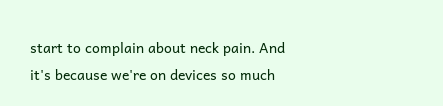start to complain about neck pain. And it's because we're on devices so much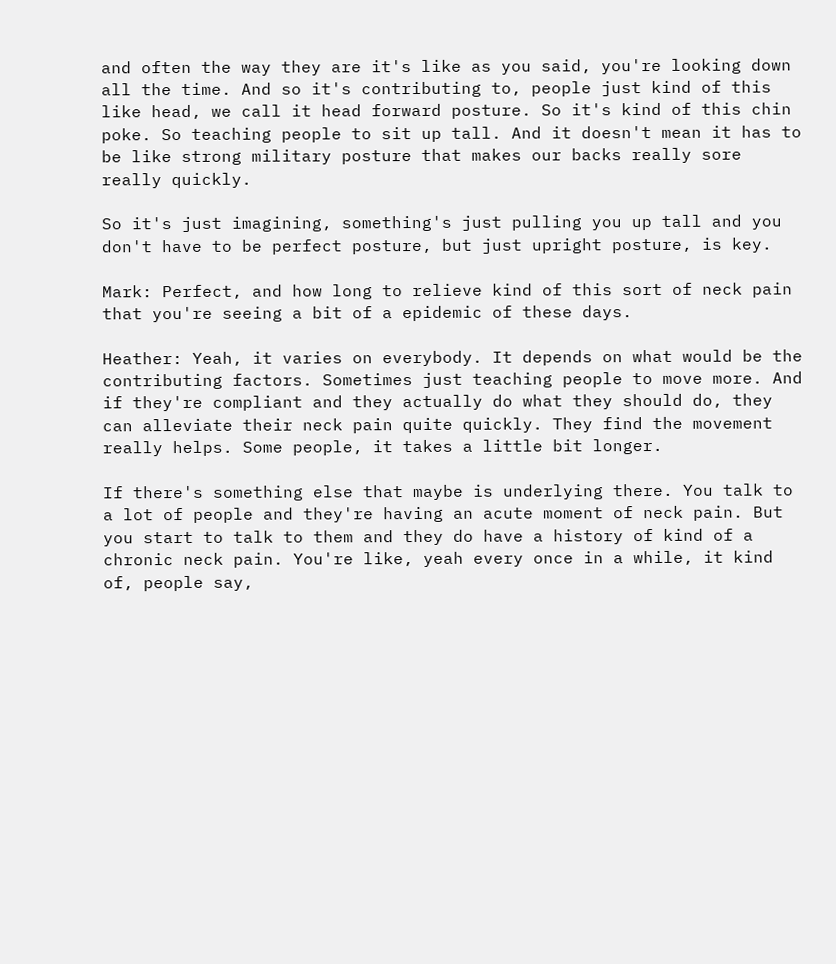and often the way they are it's like as you said, you're looking down all the time. And so it's contributing to, people just kind of this like head, we call it head forward posture. So it's kind of this chin poke. So teaching people to sit up tall. And it doesn't mean it has to be like strong military posture that makes our backs really sore really quickly.

So it's just imagining, something's just pulling you up tall and you don't have to be perfect posture, but just upright posture, is key.

Mark: Perfect, and how long to relieve kind of this sort of neck pain that you're seeing a bit of a epidemic of these days.

Heather: Yeah, it varies on everybody. It depends on what would be the contributing factors. Sometimes just teaching people to move more. And if they're compliant and they actually do what they should do, they can alleviate their neck pain quite quickly. They find the movement really helps. Some people, it takes a little bit longer.

If there's something else that maybe is underlying there. You talk to a lot of people and they're having an acute moment of neck pain. But you start to talk to them and they do have a history of kind of a chronic neck pain. You're like, yeah every once in a while, it kind of, people say,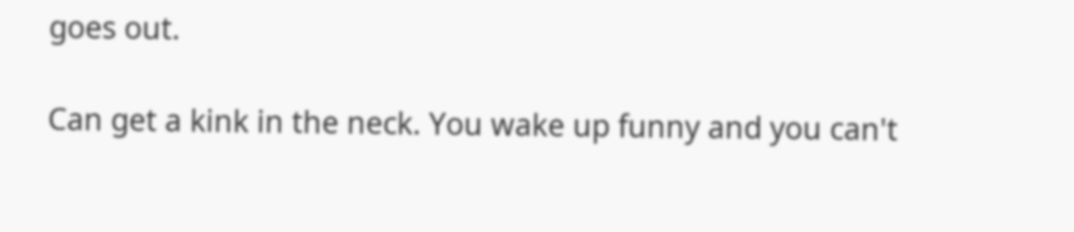goes out.

Can get a kink in the neck. You wake up funny and you can't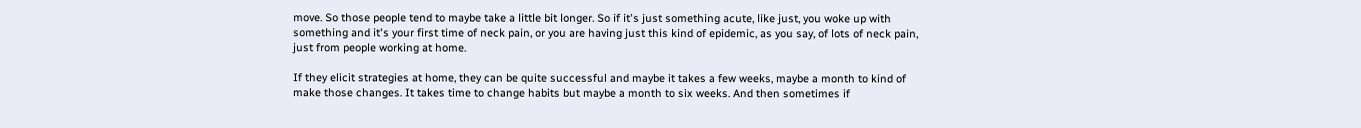move. So those people tend to maybe take a little bit longer. So if it's just something acute, like just, you woke up with something and it's your first time of neck pain, or you are having just this kind of epidemic, as you say, of lots of neck pain, just from people working at home.

If they elicit strategies at home, they can be quite successful and maybe it takes a few weeks, maybe a month to kind of make those changes. It takes time to change habits but maybe a month to six weeks. And then sometimes if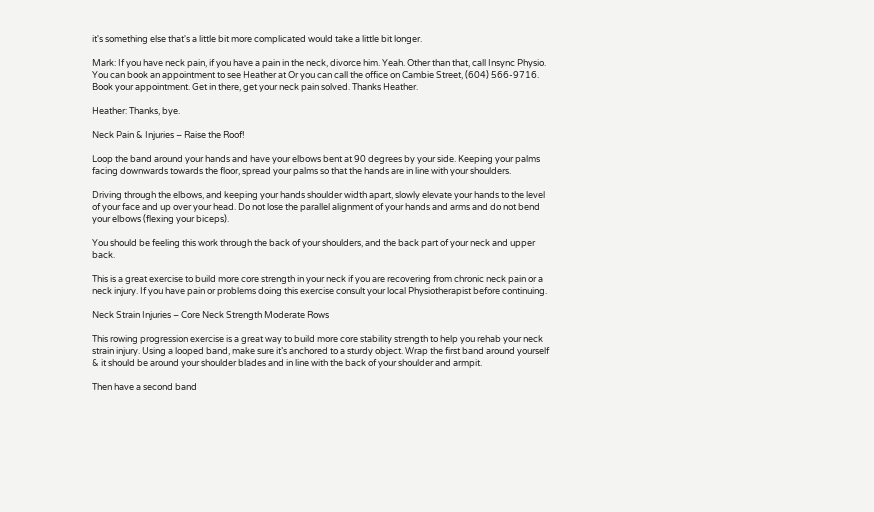it's something else that's a little bit more complicated would take a little bit longer.

Mark: If you have neck pain, if you have a pain in the neck, divorce him. Yeah. Other than that, call Insync Physio. You can book an appointment to see Heather at Or you can call the office on Cambie Street, (604) 566-9716. Book your appointment. Get in there, get your neck pain solved. Thanks Heather.

Heather: Thanks, bye.

Neck Pain & Injuries – Raise the Roof!

Loop the band around your hands and have your elbows bent at 90 degrees by your side. Keeping your palms facing downwards towards the floor, spread your palms so that the hands are in line with your shoulders.

Driving through the elbows, and keeping your hands shoulder width apart, slowly elevate your hands to the level of your face and up over your head. Do not lose the parallel alignment of your hands and arms and do not bend your elbows (flexing your biceps).

You should be feeling this work through the back of your shoulders, and the back part of your neck and upper back.

This is a great exercise to build more core strength in your neck if you are recovering from chronic neck pain or a neck injury. If you have pain or problems doing this exercise consult your local Physiotherapist before continuing.

Neck Strain Injuries – Core Neck Strength Moderate Rows

This rowing progression exercise is a great way to build more core stability strength to help you rehab your neck strain injury. Using a looped band, make sure it’s anchored to a sturdy object. Wrap the first band around yourself & it should be around your shoulder blades and in line with the back of your shoulder and armpit.

Then have a second band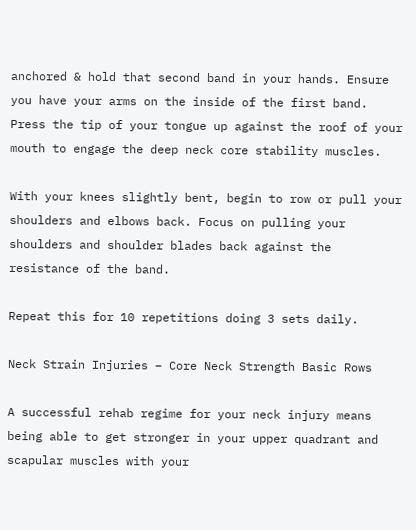anchored & hold that second band in your hands. Ensure you have your arms on the inside of the first band. Press the tip of your tongue up against the roof of your mouth to engage the deep neck core stability muscles.

With your knees slightly bent, begin to row or pull your shoulders and elbows back. Focus on pulling your shoulders and shoulder blades back against the resistance of the band.

Repeat this for 10 repetitions doing 3 sets daily.

Neck Strain Injuries – Core Neck Strength Basic Rows

A successful rehab regime for your neck injury means being able to get stronger in your upper quadrant and scapular muscles with your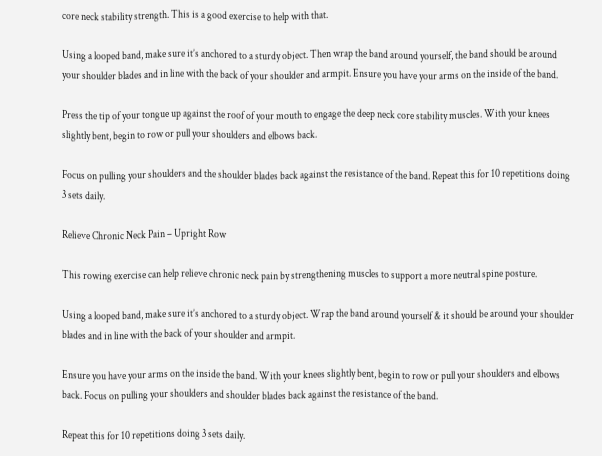core neck stability strength. This is a good exercise to help with that.

Using a looped band, make sure it’s anchored to a sturdy object. Then wrap the band around yourself, the band should be around your shoulder blades and in line with the back of your shoulder and armpit. Ensure you have your arms on the inside of the band.

Press the tip of your tongue up against the roof of your mouth to engage the deep neck core stability muscles. With your knees slightly bent, begin to row or pull your shoulders and elbows back.

Focus on pulling your shoulders and the shoulder blades back against the resistance of the band. Repeat this for 10 repetitions doing 3 sets daily.

Relieve Chronic Neck Pain – Upright Row

This rowing exercise can help relieve chronic neck pain by strengthening muscles to support a more neutral spine posture.

Using a looped band, make sure it’s anchored to a sturdy object. Wrap the band around yourself & it should be around your shoulder blades and in line with the back of your shoulder and armpit.

Ensure you have your arms on the inside the band. With your knees slightly bent, begin to row or pull your shoulders and elbows back. Focus on pulling your shoulders and shoulder blades back against the resistance of the band.

Repeat this for 10 repetitions doing 3 sets daily.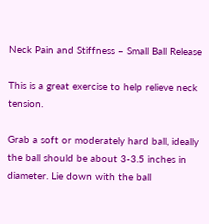Neck Pain and Stiffness – Small Ball Release

This is a great exercise to help relieve neck tension.

Grab a soft or moderately hard ball, ideally the ball should be about 3-3.5 inches in diameter. Lie down with the ball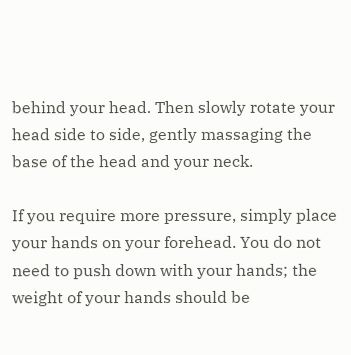behind your head. Then slowly rotate your head side to side, gently massaging the base of the head and your neck.

If you require more pressure, simply place your hands on your forehead. You do not need to push down with your hands; the weight of your hands should be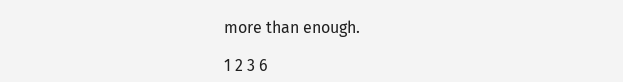more than enough.

1 2 3 6